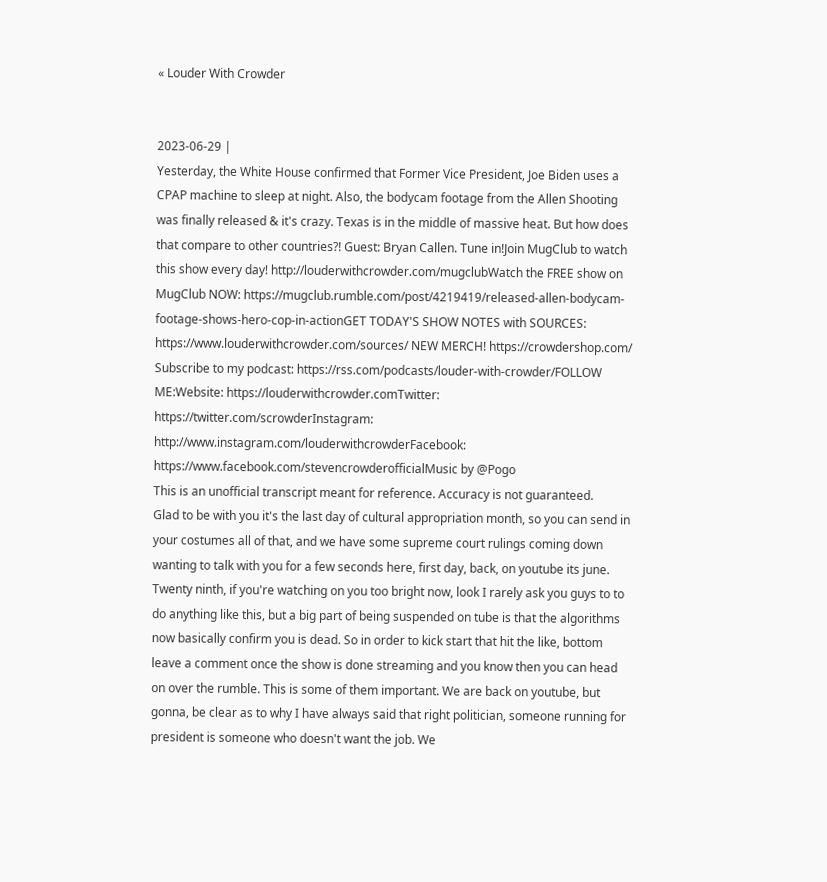« Louder With Crowder


2023-06-29 |
Yesterday, the White House confirmed that Former Vice President, Joe Biden uses a CPAP machine to sleep at night. Also, the bodycam footage from the Allen Shooting was finally released & it's crazy. Texas is in the middle of massive heat. But how does that compare to other countries?! Guest: Bryan Callen. Tune in!Join MugClub to watch this show every day! http://louderwithcrowder.com/mugclubWatch the FREE show on MugClub NOW: https://mugclub.rumble.com/post/4219419/released-allen-bodycam-footage-shows-hero-cop-in-actionGET TODAY'S SHOW NOTES with SOURCES: https://www.louderwithcrowder.com/sources/ NEW MERCH! https://crowdershop.com/ Subscribe to my podcast: https://rss.com/podcasts/louder-with-crowder/FOLLOW ME:Website: https://louderwithcrowder.comTwitter: https://twitter.com/scrowderInstagram: http://www.instagram.com/louderwithcrowderFacebook: https://www.facebook.com/stevencrowderofficialMusic by @Pogo
This is an unofficial transcript meant for reference. Accuracy is not guaranteed.
Glad to be with you it's the last day of cultural appropriation month, so you can send in your costumes all of that, and we have some supreme court rulings coming down wanting to talk with you for a few seconds here, first day, back, on youtube its june. Twenty ninth, if you're watching on you too bright now, look I rarely ask you guys to to do anything like this, but a big part of being suspended on tube is that the algorithms now basically confirm you is dead. So in order to kick start that hit the like, bottom leave a comment once the show is done streaming and you know then you can head on over the rumble. This is some of them important. We are back on youtube, but gonna, be clear as to why I have always said that right politician, someone running for president is someone who doesn't want the job. We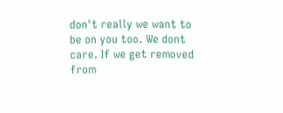don't really we want to be on you too. We dont care. If we get removed from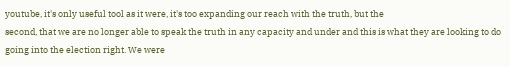youtube, it's only useful tool as it were, it's too expanding our reach with the truth, but the
second, that we are no longer able to speak the truth in any capacity and under and this is what they are looking to do going into the election right. We were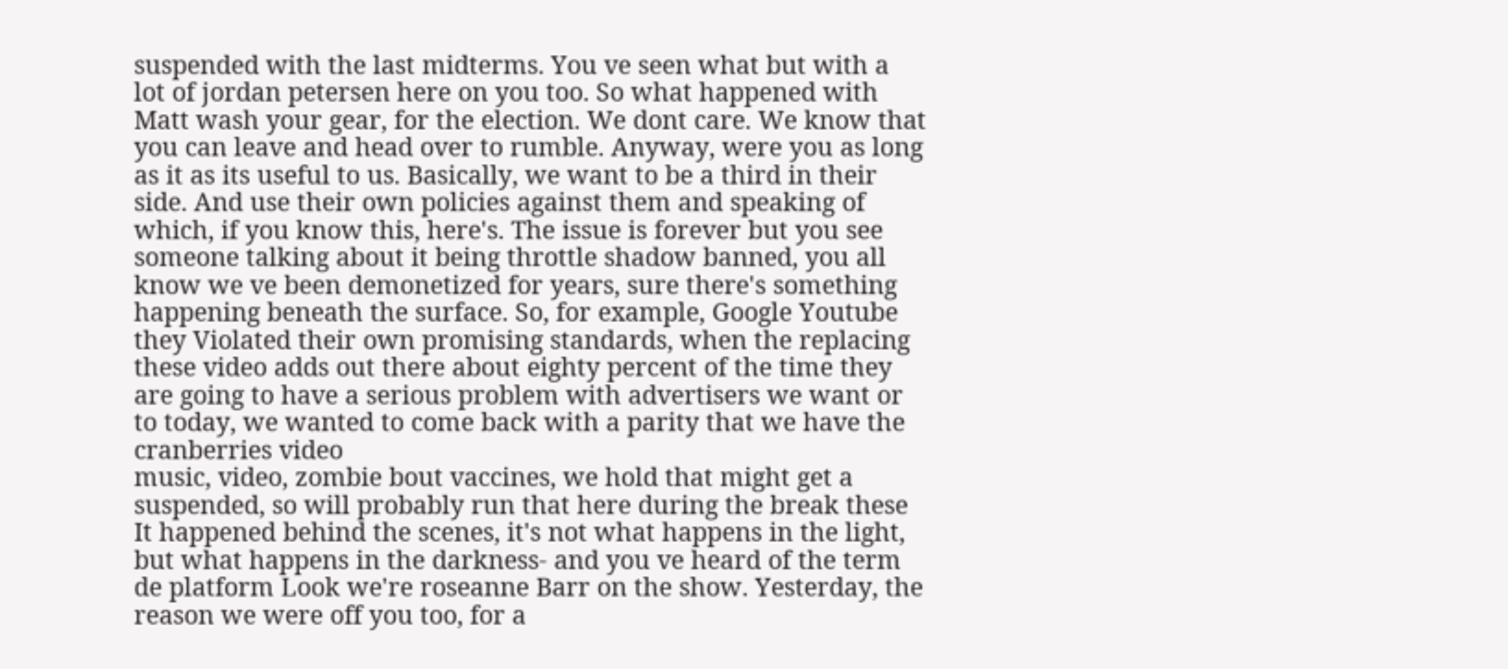suspended with the last midterms. You ve seen what but with a lot of jordan petersen here on you too. So what happened with Matt wash your gear, for the election. We dont care. We know that you can leave and head over to rumble. Anyway, were you as long as it as its useful to us. Basically, we want to be a third in their side. And use their own policies against them and speaking of which, if you know this, here's. The issue is forever but you see someone talking about it being throttle shadow banned, you all know we ve been demonetized for years, sure there's something happening beneath the surface. So, for example, Google Youtube they Violated their own promising standards, when the replacing these video adds out there about eighty percent of the time they are going to have a serious problem with advertisers we want or to today, we wanted to come back with a parity that we have the cranberries video
music, video, zombie bout vaccines, we hold that might get a suspended, so will probably run that here during the break these It happened behind the scenes, it's not what happens in the light, but what happens in the darkness- and you ve heard of the term de platform Look we're roseanne Barr on the show. Yesterday, the reason we were off you too, for a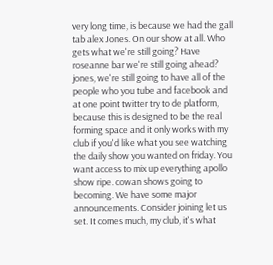very long time, is because we had the gall tab alex Jones. On our show at all. Who gets what we're still going? Have roseanne bar we're still going ahead? jones, we're still going to have all of the people who you tube and facebook and at one point twitter try to de platform, because this is designed to be the real forming space and it only works with my club if you'd like what you see watching the daily show you wanted on friday. You want access to mix up everything apollo show ripe. cowan shows going to becoming. We have some major announcements. Consider joining let us set. It comes much, my club, it's what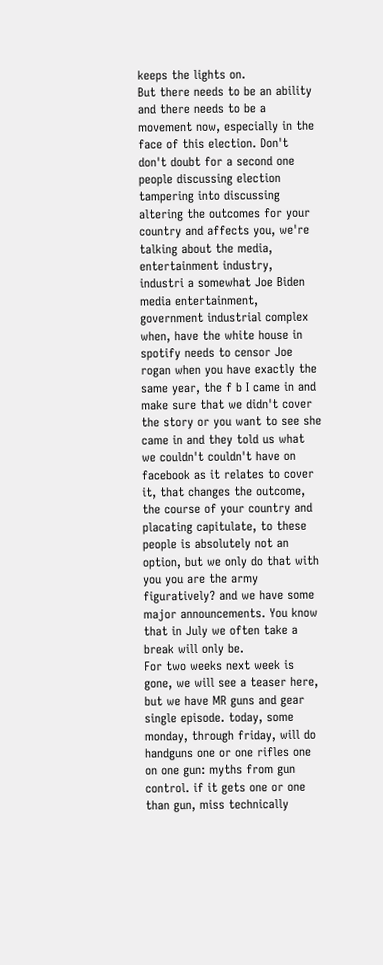keeps the lights on.
But there needs to be an ability and there needs to be a movement now, especially in the face of this election. Don't don't doubt for a second one people discussing election tampering into discussing altering the outcomes for your country and affects you, we're talking about the media, entertainment industry, industri a somewhat Joe Biden media entertainment, government industrial complex when, have the white house in spotify needs to censor Joe rogan when you have exactly the same year, the f b I came in and make sure that we didn't cover the story or you want to see she came in and they told us what we couldn't couldn't have on facebook as it relates to cover it, that changes the outcome, the course of your country and placating capitulate, to these people is absolutely not an option, but we only do that with you you are the army figuratively? and we have some major announcements. You know that in July we often take a break will only be.
For two weeks next week is gone, we will see a teaser here, but we have MR guns and gear single episode. today, some monday, through friday, will do handguns one or one rifles one on one gun: myths from gun control. if it gets one or one than gun, miss technically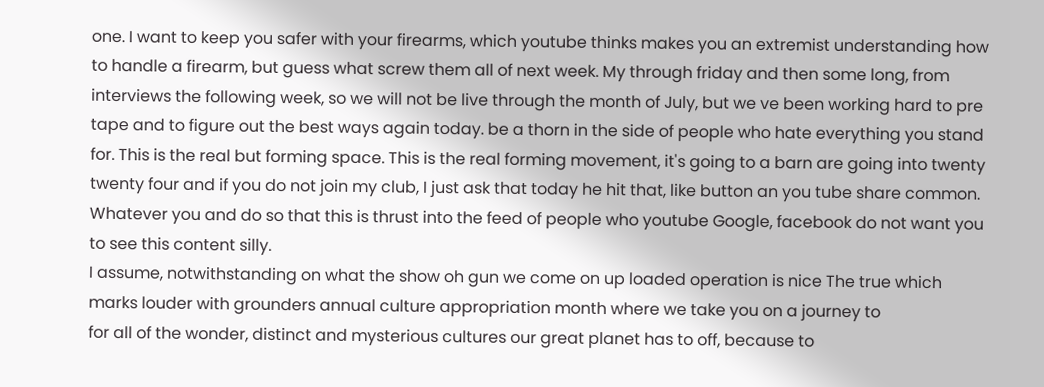one. I want to keep you safer with your firearms, which youtube thinks makes you an extremist understanding how to handle a firearm, but guess what screw them all of next week. My through friday and then some long, from interviews the following week, so we will not be live through the month of July, but we ve been working hard to pre tape and to figure out the best ways again today. be a thorn in the side of people who hate everything you stand for. This is the real but forming space. This is the real forming movement, it's going to a barn are going into twenty twenty four and if you do not join my club, I just ask that today he hit that, like button an you tube share common. Whatever you and do so that this is thrust into the feed of people who youtube Google, facebook do not want you to see this content silly.
I assume, notwithstanding on what the show oh gun we come on up loaded operation is nice The true which marks louder with grounders annual culture appropriation month where we take you on a journey to
for all of the wonder, distinct and mysterious cultures our great planet has to off, because to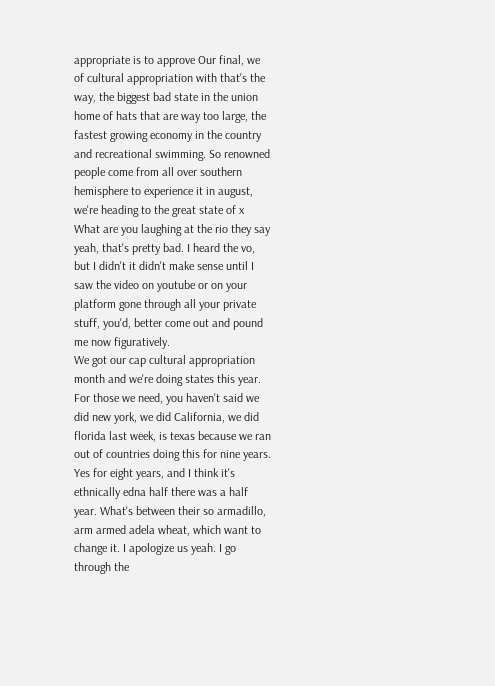appropriate is to approve Our final, we of cultural appropriation with that's the way, the biggest bad state in the union home of hats that are way too large, the fastest growing economy in the country and recreational swimming. So renowned people come from all over southern hemisphere to experience it in august, we're heading to the great state of x What are you laughing at the rio they say yeah, that's pretty bad. I heard the vo, but I didn't it didn't make sense until I saw the video on youtube or on your platform gone through all your private stuff, you'd, better come out and pound me now figuratively.
We got our cap cultural appropriation month and we're doing states this year. For those we need, you haven't said we did new york, we did California, we did florida last week, is texas because we ran out of countries doing this for nine years. Yes for eight years, and I think it's ethnically edna half there was a half year. What's between their so armadillo, arm armed adela wheat, which want to change it. I apologize us yeah. I go through the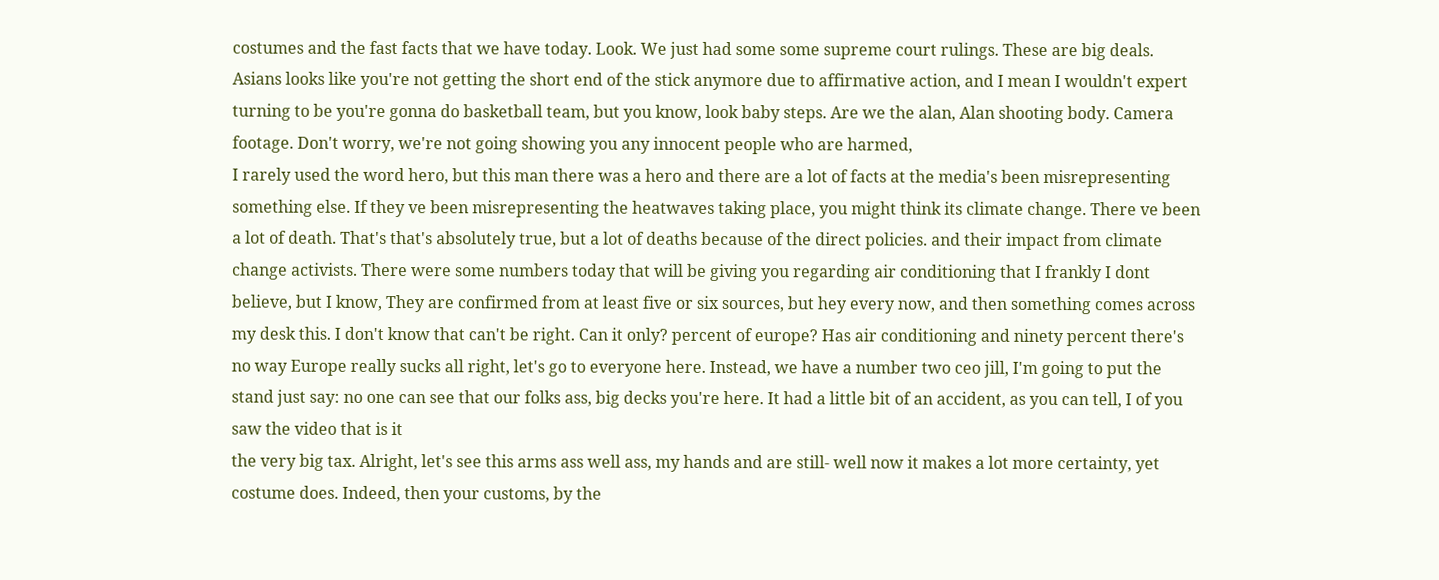costumes and the fast facts that we have today. Look. We just had some some supreme court rulings. These are big deals. Asians looks like you're not getting the short end of the stick anymore due to affirmative action, and I mean I wouldn't expert turning to be you're gonna do basketball team, but you know, look baby steps. Are we the alan, Alan shooting body. Camera footage. Don't worry, we're not going showing you any innocent people who are harmed,
I rarely used the word hero, but this man there was a hero and there are a lot of facts at the media's been misrepresenting something else. If they ve been misrepresenting the heatwaves taking place, you might think its climate change. There ve been a lot of death. That's that's absolutely true, but a lot of deaths because of the direct policies. and their impact from climate change activists. There were some numbers today that will be giving you regarding air conditioning that I frankly I dont believe, but I know, They are confirmed from at least five or six sources, but hey every now, and then something comes across my desk this. I don't know that can't be right. Can it only? percent of europe? Has air conditioning and ninety percent there's no way Europe really sucks all right, let's go to everyone here. Instead, we have a number two ceo jill, I'm going to put the stand just say: no one can see that our folks ass, big decks you're here. It had a little bit of an accident, as you can tell, I of you saw the video that is it
the very big tax. Alright, let's see this arms ass well ass, my hands and are still- well now it makes a lot more certainty, yet costume does. Indeed, then your customs, by the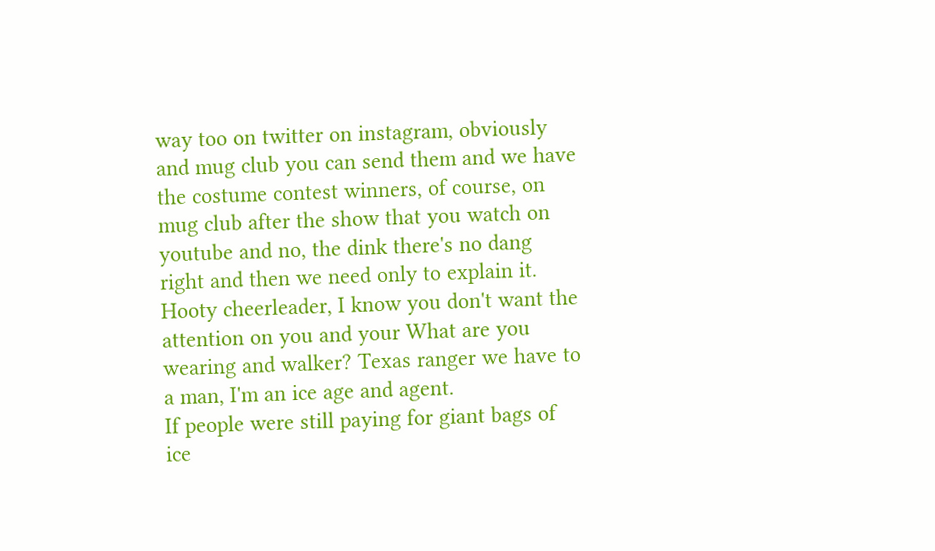way too on twitter on instagram, obviously and mug club you can send them and we have the costume contest winners, of course, on mug club after the show that you watch on youtube and no, the dink there's no dang right and then we need only to explain it. Hooty cheerleader, I know you don't want the attention on you and your What are you wearing and walker? Texas ranger we have to a man, I'm an ice age and agent.
If people were still paying for giant bags of ice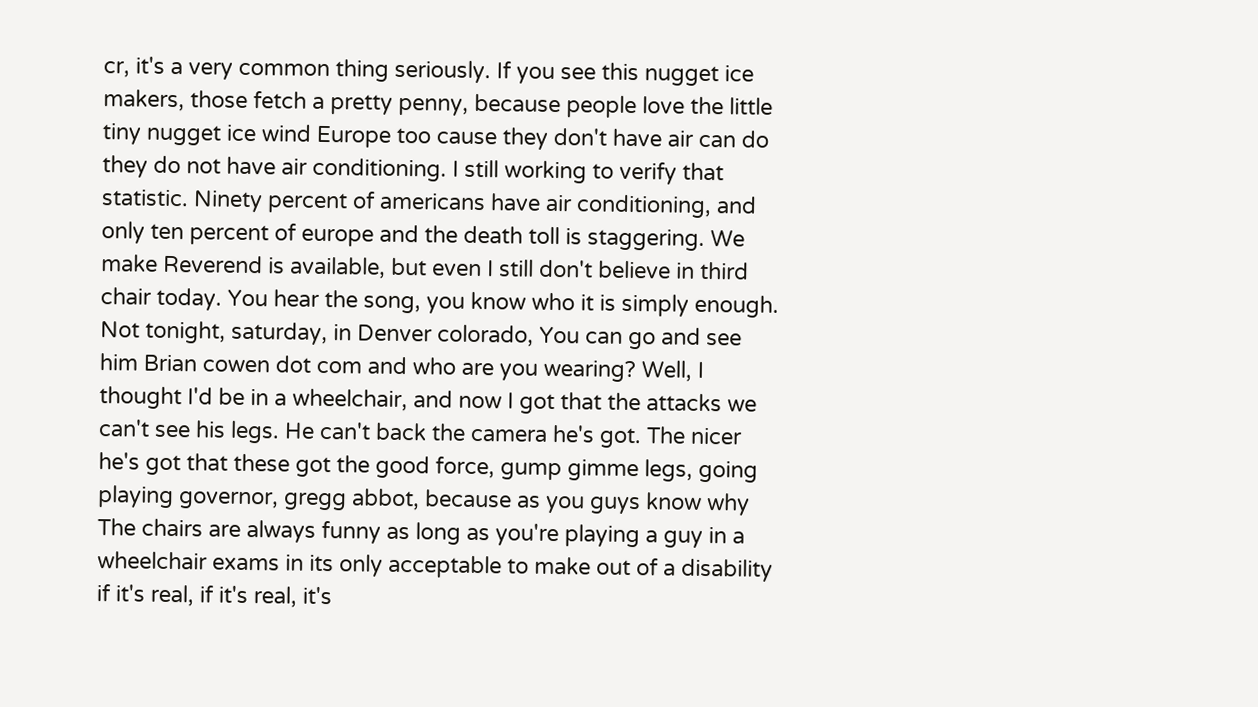cr, it's a very common thing seriously. If you see this nugget ice makers, those fetch a pretty penny, because people love the little tiny nugget ice wind Europe too cause they don't have air can do they do not have air conditioning. I still working to verify that statistic. Ninety percent of americans have air conditioning, and only ten percent of europe and the death toll is staggering. We make Reverend is available, but even I still don't believe in third chair today. You hear the song, you know who it is simply enough. Not tonight, saturday, in Denver colorado, You can go and see him Brian cowen dot com and who are you wearing? Well, I thought I'd be in a wheelchair, and now I got that the attacks we can't see his legs. He can't back the camera he's got. The nicer he's got that these got the good force, gump gimme legs, going playing governor, gregg abbot, because as you guys know why
The chairs are always funny as long as you're playing a guy in a wheelchair exams in its only acceptable to make out of a disability if it's real, if it's real, it's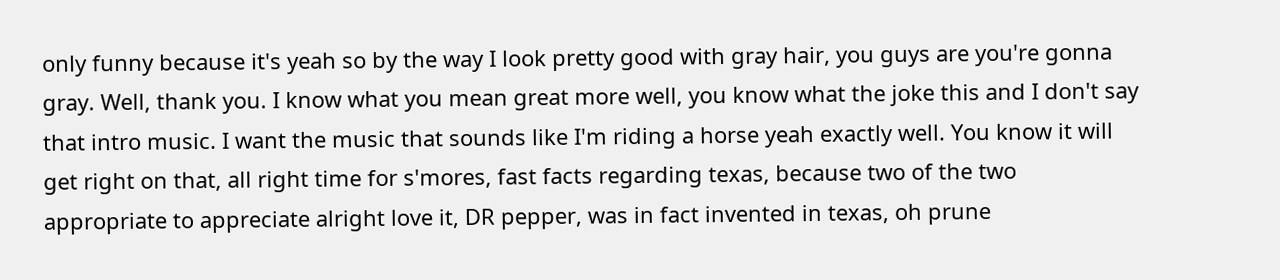only funny because it's yeah so by the way I look pretty good with gray hair, you guys are you're gonna gray. Well, thank you. I know what you mean great more well, you know what the joke this and I don't say that intro music. I want the music that sounds like I'm riding a horse yeah exactly well. You know it will get right on that, all right time for s'mores, fast facts regarding texas, because two of the two appropriate to appreciate alright love it, DR pepper, was in fact invented in texas, oh prune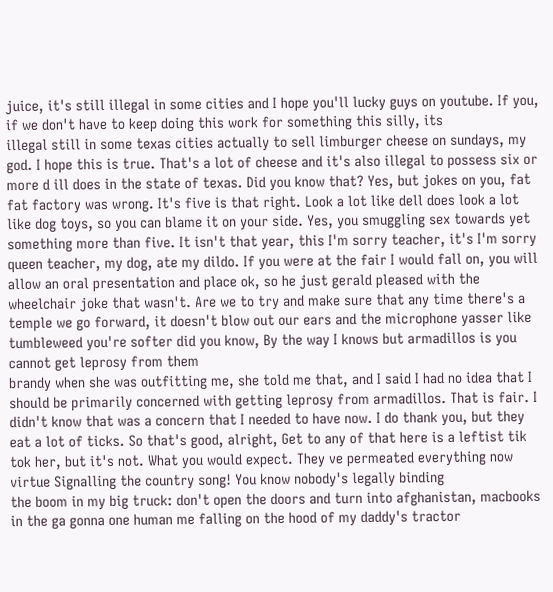juice, it's still illegal in some cities and I hope you'll lucky guys on youtube. If you, if we don't have to keep doing this work for something this silly, its
illegal still in some texas cities actually to sell limburger cheese on sundays, my god. I hope this is true. That's a lot of cheese and it's also illegal to possess six or more d ill does in the state of texas. Did you know that? Yes, but jokes on you, fat fat factory was wrong. It's five is that right. Look a lot like dell does look a lot like dog toys, so you can blame it on your side. Yes, you smuggling sex towards yet something more than five. It isn't that year, this I'm sorry teacher, it's I'm sorry queen teacher, my dog, ate my dildo. If you were at the fair I would fall on, you will allow an oral presentation and place ok, so he just gerald pleased with the wheelchair joke that wasn't. Are we to try and make sure that any time there's a temple we go forward, it doesn't blow out our ears and the microphone yasser like tumbleweed you're softer did you know, By the way I knows but armadillos is you cannot get leprosy from them
brandy when she was outfitting me, she told me that, and I said I had no idea that I should be primarily concerned with getting leprosy from armadillos. That is fair. I didn't know that was a concern that I needed to have now. I do thank you, but they eat a lot of ticks. So that's good, alright, Get to any of that here is a leftist tik tok her, but it's not. What you would expect. They ve permeated everything now virtue Signalling the country song! You know nobody's legally binding
the boom in my big truck: don't open the doors and turn into afghanistan, macbooks in the ga gonna one human me falling on the hood of my daddy's tractor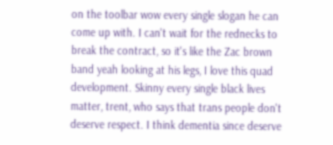on the toolbar wow every single slogan he can come up with. I can't wait for the rednecks to break the contract, so it's like the Zac brown band yeah looking at his legs, I love this quad development. Skinny every single black lives matter, trent, who says that trans people don't deserve respect. I think dementia since deserve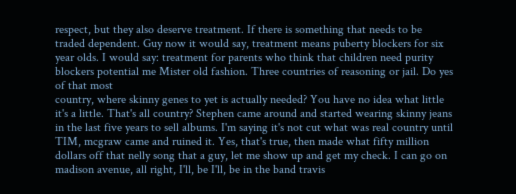respect, but they also deserve treatment. If there is something that needs to be traded dependent. Guy now it would say, treatment means puberty blockers for six year olds. I would say: treatment for parents who think that children need purity blockers potential me Mister old fashion. Three countries of reasoning or jail. Do yes of that most
country, where skinny genes to yet is actually needed? You have no idea what little it's a little. That's all country? Stephen came around and started wearing skinny jeans in the last five years to sell albums. I'm saying it's not cut what was real country until TIM, mcgraw came and ruined it. Yes, that's true, then made what fifty million dollars off that nelly song that a guy, let me show up and get my check. I can go on madison avenue, all right, I'll, be I'll, be in the band travis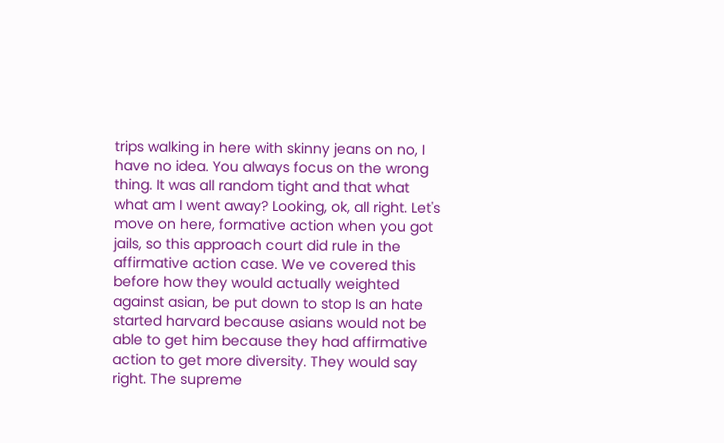trips walking in here with skinny jeans on no, I have no idea. You always focus on the wrong thing. It was all random tight and that what what am I went away? Looking, ok, all right. Let's move on here, formative action when you got jails, so this approach court did rule in the affirmative action case. We ve covered this before how they would actually weighted against asian, be put down to stop Is an hate started harvard because asians would not be able to get him because they had affirmative action to get more diversity. They would say right. The supreme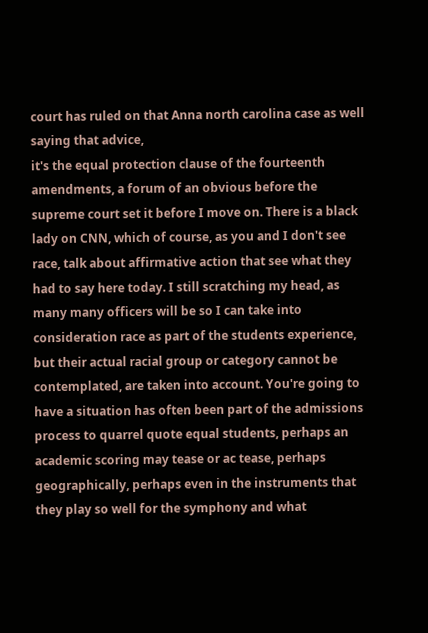court has ruled on that Anna north carolina case as well saying that advice,
it's the equal protection clause of the fourteenth amendments, a forum of an obvious before the supreme court set it before I move on. There is a black lady on CNN, which of course, as you and I don't see race, talk about affirmative action that see what they had to say here today. I still scratching my head, as many many officers will be so I can take into consideration race as part of the students experience, but their actual racial group or category cannot be contemplated, are taken into account. You're going to have a situation has often been part of the admissions process to quarrel quote equal students, perhaps an academic scoring may tease or ac tease, perhaps geographically, perhaps even in the instruments that they play so well for the symphony and what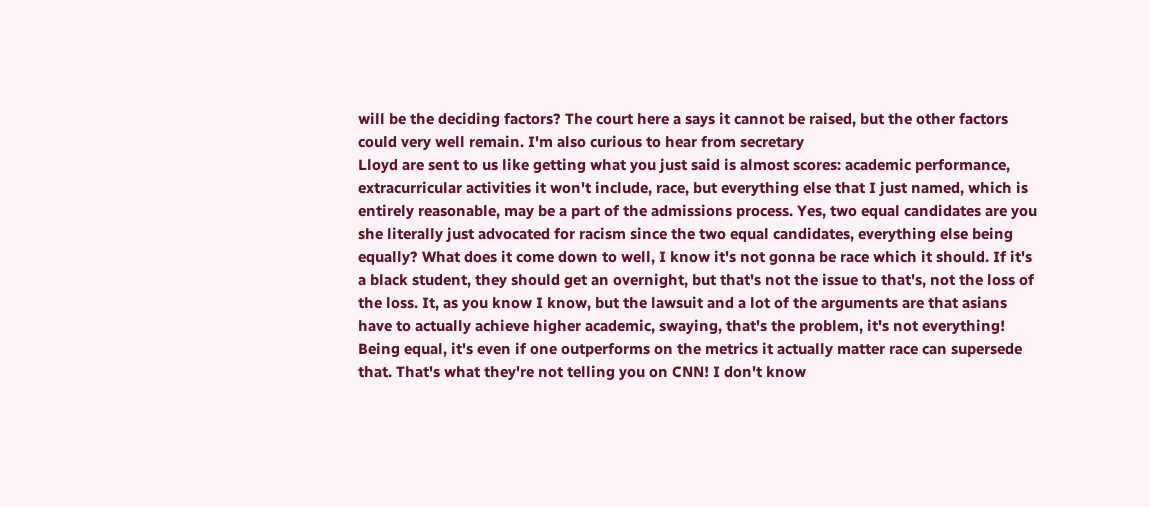will be the deciding factors? The court here a says it cannot be raised, but the other factors could very well remain. I'm also curious to hear from secretary
Lloyd are sent to us like getting what you just said is almost scores: academic performance, extracurricular activities it won't include, race, but everything else that I just named, which is entirely reasonable, may be a part of the admissions process. Yes, two equal candidates are you she literally just advocated for racism since the two equal candidates, everything else being equally? What does it come down to well, I know it's not gonna be race which it should. If it's a black student, they should get an overnight, but that's not the issue to that's, not the loss of the loss. It, as you know I know, but the lawsuit and a lot of the arguments are that asians have to actually achieve higher academic, swaying, that's the problem, it's not everything! Being equal, it's even if one outperforms on the metrics it actually matter race can supersede that. That's what they're not telling you on CNN! I don't know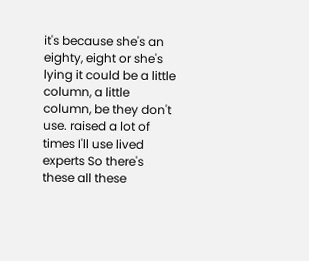it's because she's an eighty, eight or she's lying it could be a little column, a little column, be they don't use. raised a lot of times I'll use lived experts So there's these all these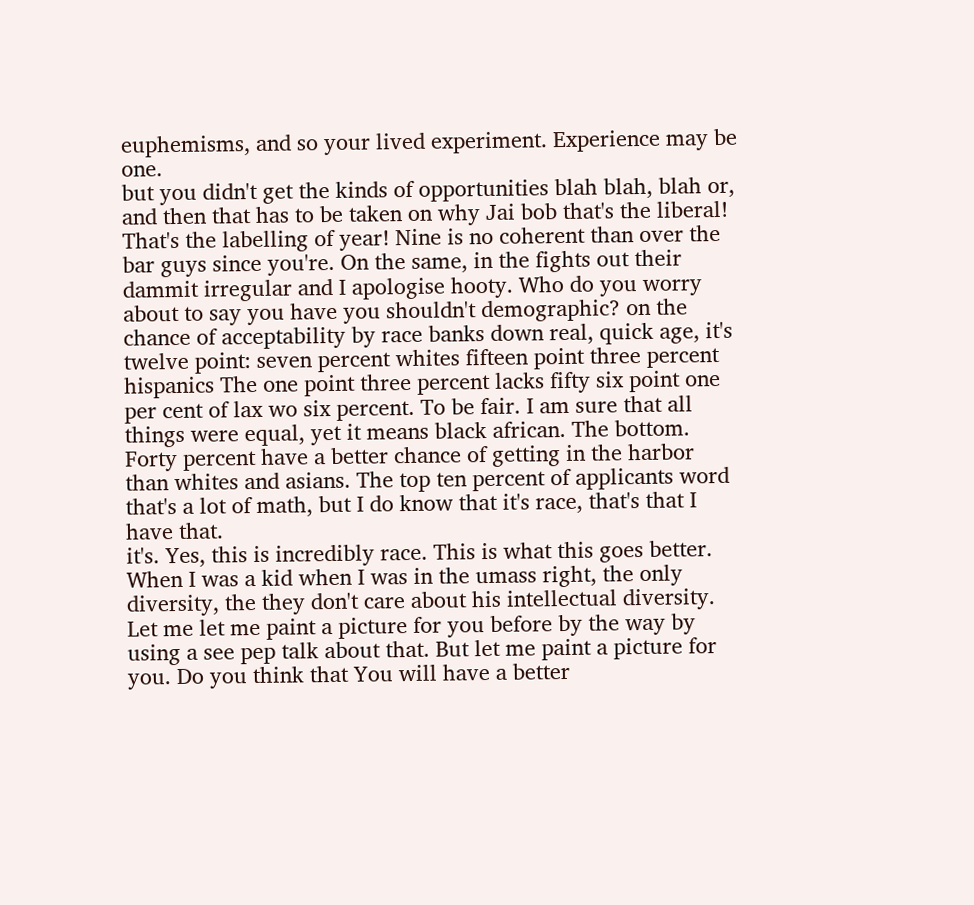euphemisms, and so your lived experiment. Experience may be one.
but you didn't get the kinds of opportunities blah blah, blah or, and then that has to be taken on why Jai bob that's the liberal! That's the labelling of year! Nine is no coherent than over the bar guys since you're. On the same, in the fights out their dammit irregular and I apologise hooty. Who do you worry about to say you have you shouldn't demographic? on the chance of acceptability by race banks down real, quick age, it's twelve point: seven percent whites fifteen point three percent hispanics The one point three percent lacks fifty six point one per cent of lax wo six percent. To be fair. I am sure that all things were equal, yet it means black african. The bottom. Forty percent have a better chance of getting in the harbor than whites and asians. The top ten percent of applicants word that's a lot of math, but I do know that it's race, that's that I have that.
it's. Yes, this is incredibly race. This is what this goes better. When I was a kid when I was in the umass right, the only diversity, the they don't care about his intellectual diversity. Let me let me paint a picture for you before by the way by using a see pep talk about that. But let me paint a picture for you. Do you think that You will have a better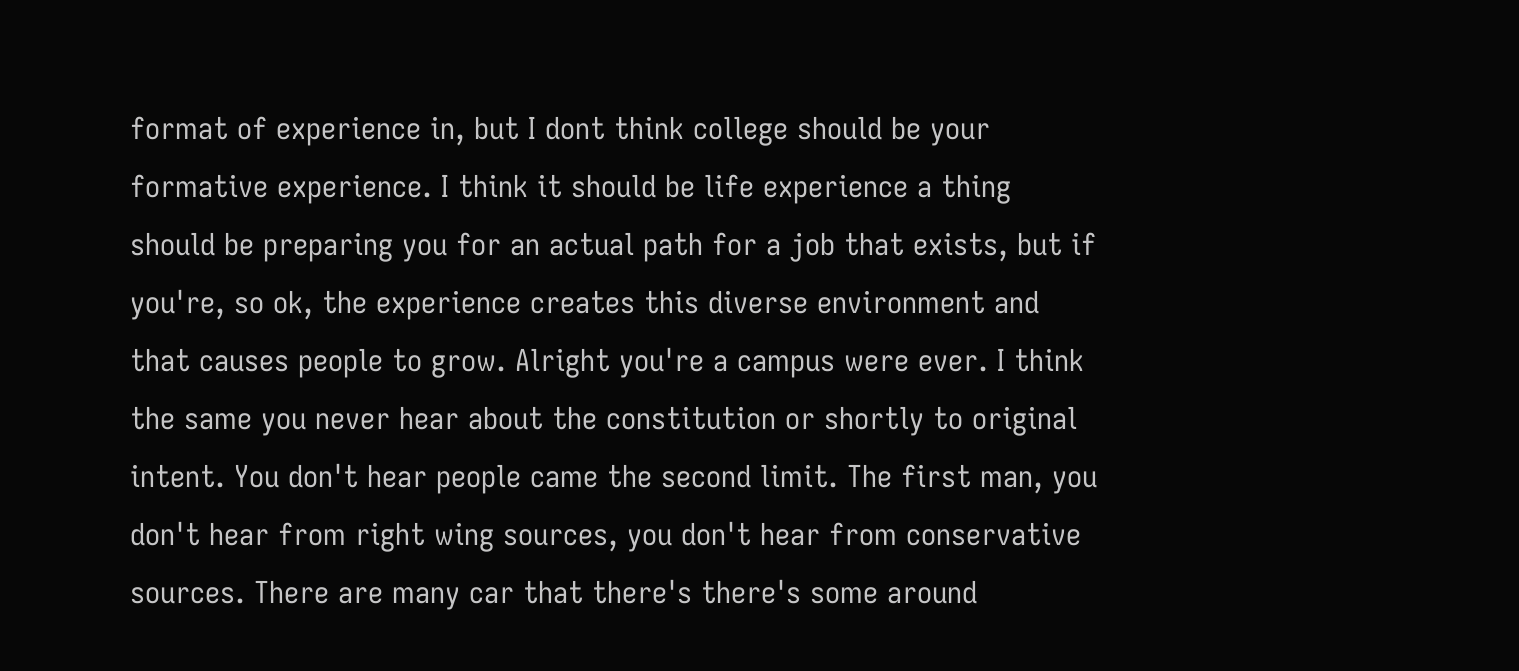format of experience in, but I dont think college should be your formative experience. I think it should be life experience a thing should be preparing you for an actual path for a job that exists, but if you're, so ok, the experience creates this diverse environment and that causes people to grow. Alright you're a campus were ever. I think the same you never hear about the constitution or shortly to original intent. You don't hear people came the second limit. The first man, you don't hear from right wing sources, you don't hear from conservative sources. There are many car that there's there's some around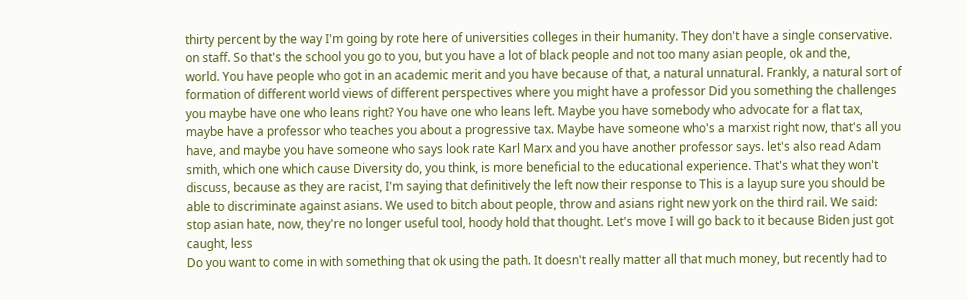thirty percent by the way I'm going by rote here of universities colleges in their humanity. They don't have a single conservative. on staff. So that's the school you go to you, but you have a lot of black people and not too many asian people, ok and the,
world. You have people who got in an academic merit and you have because of that, a natural unnatural. Frankly, a natural sort of formation of different world views of different perspectives where you might have a professor Did you something the challenges you maybe have one who leans right? You have one who leans left. Maybe you have somebody who advocate for a flat tax, maybe have a professor who teaches you about a progressive tax. Maybe have someone who's a marxist right now, that's all you have, and maybe you have someone who says look rate Karl Marx and you have another professor says. let's also read Adam smith, which one which cause Diversity do, you think, is more beneficial to the educational experience. That's what they won't discuss, because as they are racist, I'm saying that definitively the left now their response to This is a layup sure you should be able to discriminate against asians. We used to bitch about people, throw and asians right new york on the third rail. We said: stop asian hate, now, they're no longer useful tool, hoody hold that thought. Let's move I will go back to it because Biden just got caught, less
Do you want to come in with something that ok using the path. It doesn't really matter all that much money, but recently had to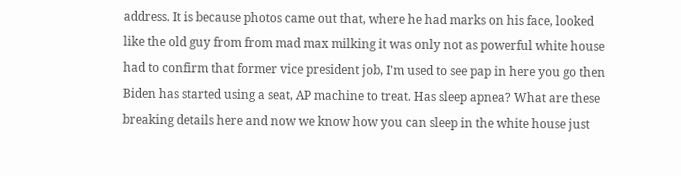address. It is because photos came out that, where he had marks on his face, looked like the old guy from from mad max milking it was only not as powerful white house had to confirm that former vice president job, I'm used to see pap in here you go then Biden has started using a seat, AP machine to treat. Has sleep apnea? What are these breaking details here and now we know how you can sleep in the white house just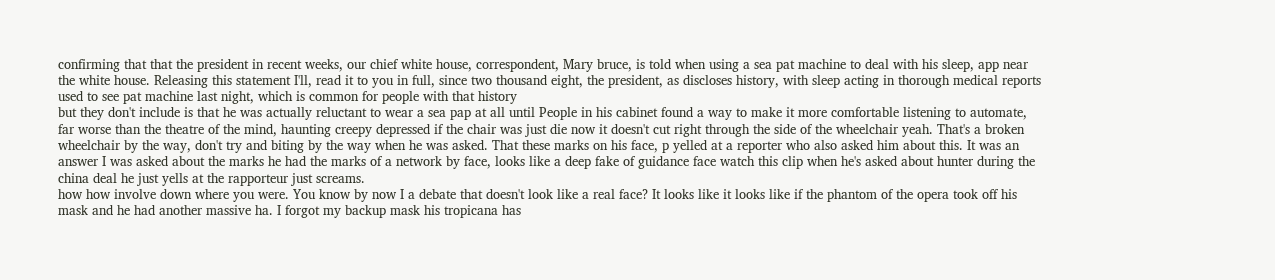confirming that that the president in recent weeks, our chief white house, correspondent, Mary bruce, is told when using a sea pat machine to deal with his sleep, app near the white house. Releasing this statement I'll, read it to you in full, since two thousand eight, the president, as discloses history, with sleep acting in thorough medical reports used to see pat machine last night, which is common for people with that history
but they don't include is that he was actually reluctant to wear a sea pap at all until People in his cabinet found a way to make it more comfortable listening to automate, far worse than the theatre of the mind, haunting creepy depressed if the chair was just die now it doesn't cut right through the side of the wheelchair yeah. That's a broken wheelchair by the way, don't try and biting by the way when he was asked. That these marks on his face, p yelled at a reporter who also asked him about this. It was an answer I was asked about the marks he had the marks of a network by face, looks like a deep fake of guidance face watch this clip when he's asked about hunter during the china deal he just yells at the rapporteur just screams.
how how involve down where you were. You know by now I a debate that doesn't look like a real face? It looks like it looks like if the phantom of the opera took off his mask and he had another massive ha. I forgot my backup mask his tropicana has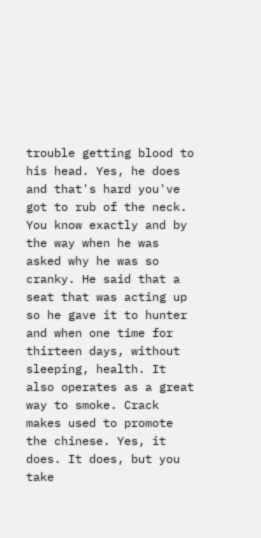trouble getting blood to his head. Yes, he does and that's hard you've got to rub of the neck. You know exactly and by the way when he was asked why he was so cranky. He said that a seat that was acting up so he gave it to hunter and when one time for thirteen days, without sleeping, health. It also operates as a great way to smoke. Crack makes used to promote the chinese. Yes, it does. It does, but you take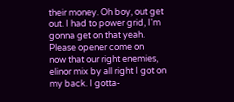their money. Oh boy, out get out. I had to power grid, I'm gonna get on that yeah. Please opener come on
now that our right enemies, elinor mix by all right I got on my back. I gotta-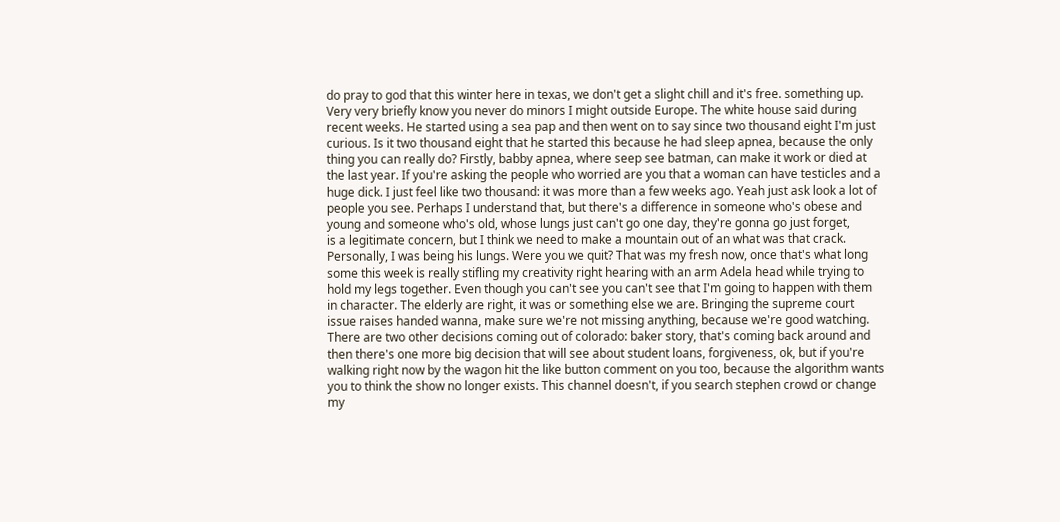do pray to god that this winter here in texas, we don't get a slight chill and it's free. something up. Very very briefly know you never do minors I might outside Europe. The white house said during recent weeks. He started using a sea pap and then went on to say since two thousand eight I'm just curious. Is it two thousand eight that he started this because he had sleep apnea, because the only thing you can really do? Firstly, babby apnea, where seep see batman, can make it work or died at the last year. If you're asking the people who worried are you that a woman can have testicles and a huge dick. I just feel like two thousand: it was more than a few weeks ago. Yeah just ask look a lot of people you see. Perhaps I understand that, but there's a difference in someone who's obese and young and someone who's old, whose lungs just can't go one day, they're gonna go just forget,
is a legitimate concern, but I think we need to make a mountain out of an what was that crack. Personally, I was being his lungs. Were you we quit? That was my fresh now, once that's what long some this week is really stifling my creativity right hearing with an arm Adela head while trying to hold my legs together. Even though you can't see you can't see that I'm going to happen with them in character. The elderly are right, it was or something else we are. Bringing the supreme court issue raises handed wanna, make sure we're not missing anything, because we're good watching. There are two other decisions coming out of colorado: baker story, that's coming back around and then there's one more big decision that will see about student loans, forgiveness, ok, but if you're walking right now by the wagon hit the like button comment on you too, because the algorithm wants you to think the show no longer exists. This channel doesn't, if you search stephen crowd or change my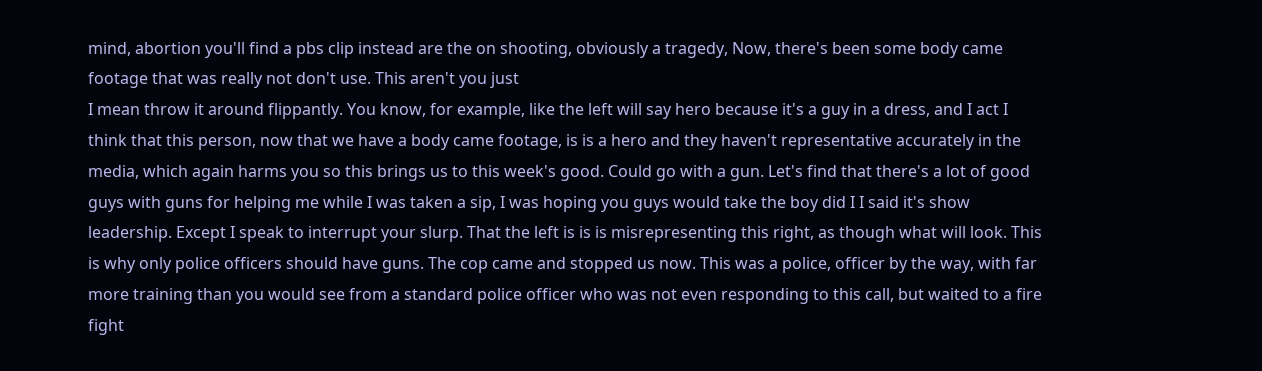mind, abortion you'll find a pbs clip instead are the on shooting, obviously a tragedy, Now, there's been some body came footage that was really not don't use. This aren't you just
I mean throw it around flippantly. You know, for example, like the left will say hero because it's a guy in a dress, and I act I think that this person, now that we have a body came footage, is is a hero and they haven't representative accurately in the media, which again harms you so this brings us to this week's good. Could go with a gun. Let's find that there's a lot of good guys with guns for helping me while I was taken a sip, I was hoping you guys would take the boy did I I said it's show leadership. Except I speak to interrupt your slurp. That the left is is is misrepresenting this right, as though what will look. This is why only police officers should have guns. The cop came and stopped us now. This was a police, officer by the way, with far more training than you would see from a standard police officer who was not even responding to this call, but waited to a fire fight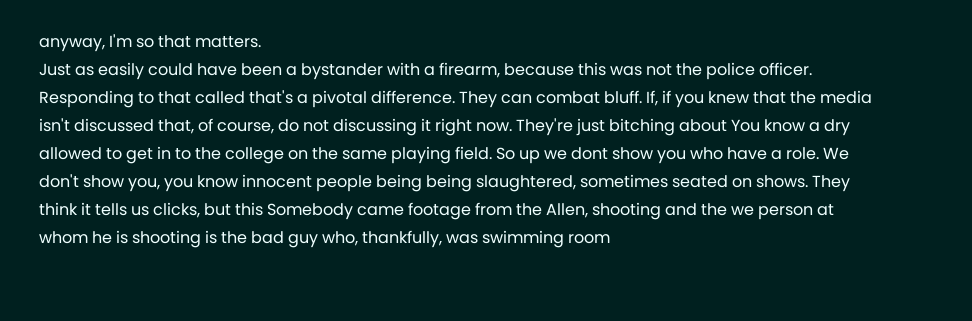anyway, I'm so that matters.
Just as easily could have been a bystander with a firearm, because this was not the police officer. Responding to that called that's a pivotal difference. They can combat bluff. If, if you knew that the media isn't discussed that, of course, do not discussing it right now. They're just bitching about You know a dry allowed to get in to the college on the same playing field. So up we dont show you who have a role. We don't show you, you know innocent people being being slaughtered, sometimes seated on shows. They think it tells us clicks, but this Somebody came footage from the Allen, shooting and the we person at whom he is shooting is the bad guy who, thankfully, was swimming room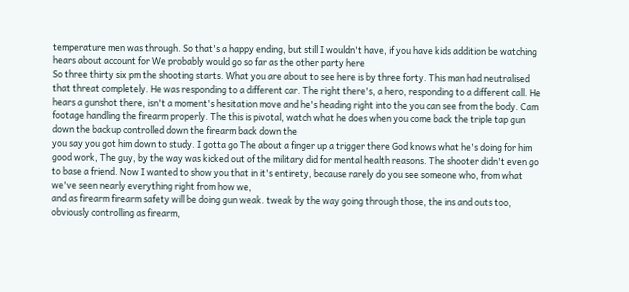temperature men was through. So that's a happy ending, but still I wouldn't have, if you have kids addition be watching hears about account for We probably would go so far as the other party here
So three thirty six pm the shooting starts. What you are about to see here is by three forty. This man had neutralised that threat completely. He was responding to a different car. The right there's, a hero, responding to a different call. He hears a gunshot there, isn't a moment's hesitation move and he's heading right into the you can see from the body. Cam footage handling the firearm properly. The this is pivotal, watch what he does when you come back the triple tap gun down the backup controlled down the firearm back down the
you say you got him down to study. I gotta go The about a finger up a trigger there God knows what he's doing for him good work, The guy, by the way was kicked out of the military did for mental health reasons. The shooter didn't even go to base a friend. Now I wanted to show you that in it's entirety, because rarely do you see someone who, from what we've seen nearly everything right from how we,
and as firearm firearm safety will be doing gun weak. tweak by the way going through those, the ins and outs too, obviously controlling as firearm,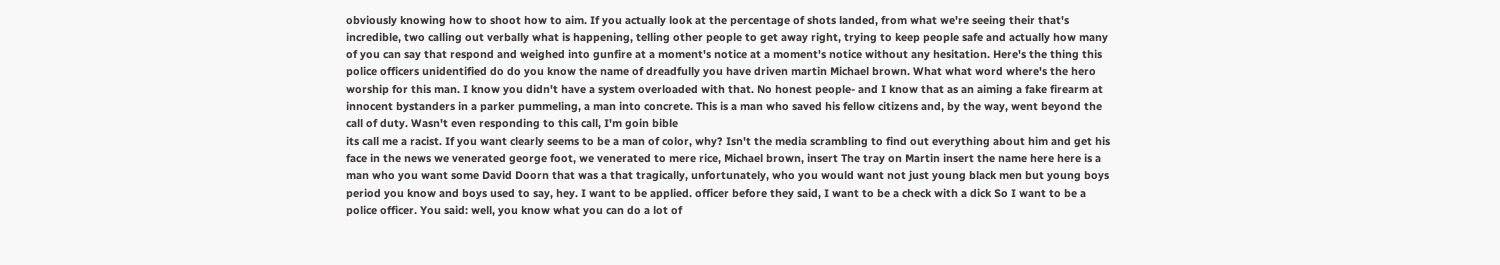obviously knowing how to shoot how to aim. If you actually look at the percentage of shots landed, from what we're seeing their that's incredible, two calling out verbally what is happening, telling other people to get away right, trying to keep people safe and actually how many of you can say that respond and weighed into gunfire at a moment's notice at a moment's notice without any hesitation. Here's the thing this police officers unidentified do do you know the name of dreadfully you have driven martin Michael brown. What what word where's the hero worship for this man. I know you didn't have a system overloaded with that. No honest people- and I know that as an aiming a fake firearm at innocent bystanders in a parker pummeling, a man into concrete. This is a man who saved his fellow citizens and, by the way, went beyond the call of duty. Wasn't even responding to this call, I'm goin bible
its call me a racist. If you want clearly seems to be a man of color, why? Isn't the media scrambling to find out everything about him and get his face in the news we venerated george foot, we venerated to mere rice, Michael brown, insert The tray on Martin insert the name here here is a man who you want some David Doorn that was a that tragically, unfortunately, who you would want not just young black men but young boys period you know and boys used to say, hey. I want to be applied. officer before they said, I want to be a check with a dick So I want to be a police officer. You said: well, you know what you can do a lot of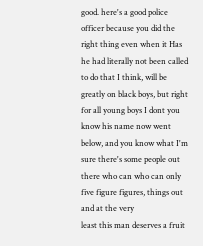good. here's a good police officer because you did the right thing even when it Has he had literally not been called to do that I think, will be greatly on black boys, but right for all young boys I dont you know his name now went below, and you know what I'm sure there's some people out there who can who can only five figure figures, things out and at the very
least this man deserves a fruit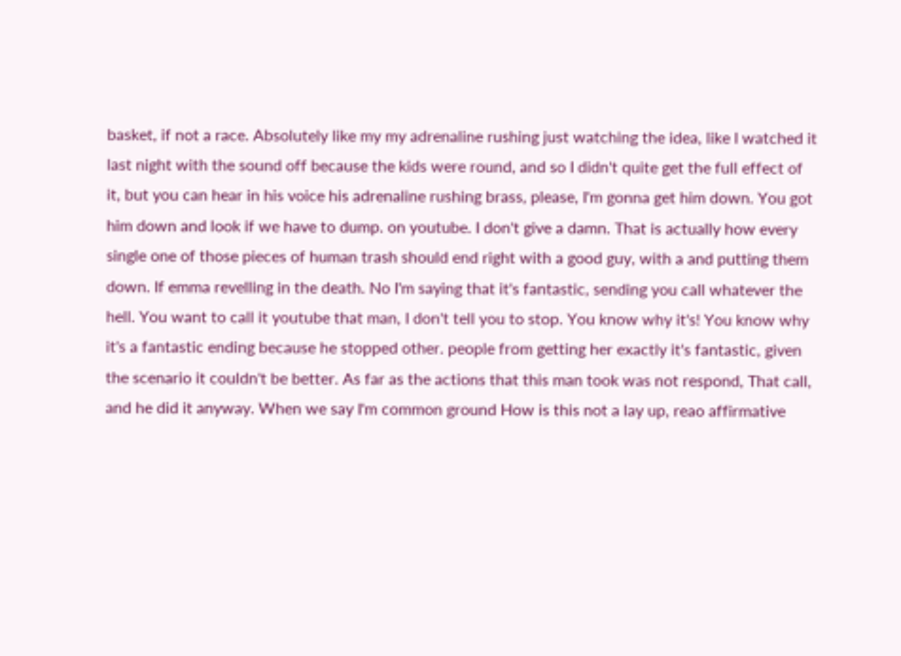basket, if not a race. Absolutely like my my adrenaline rushing just watching the idea, like I watched it last night with the sound off because the kids were round, and so I didn't quite get the full effect of it, but you can hear in his voice his adrenaline rushing brass, please, I'm gonna get him down. You got him down and look if we have to dump. on youtube. I don't give a damn. That is actually how every single one of those pieces of human trash should end right with a good guy, with a and putting them down. If emma revelling in the death. No I'm saying that it's fantastic, sending you call whatever the hell. You want to call it youtube that man, I don't tell you to stop. You know why it's! You know why it's a fantastic ending because he stopped other. people from getting her exactly it's fantastic, given the scenario it couldn't be better. As far as the actions that this man took was not respond, That call, and he did it anyway. When we say I'm common ground How is this not a lay up, reao affirmative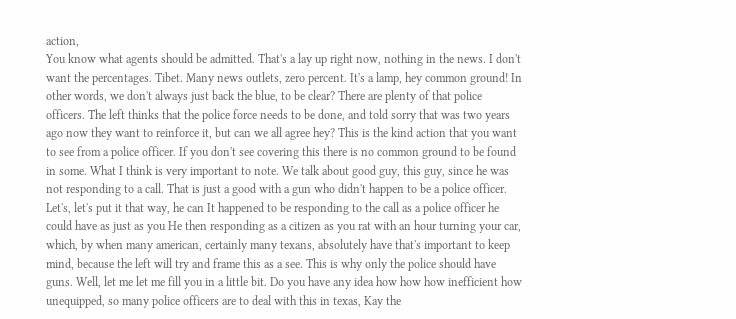action,
You know what agents should be admitted. That's a lay up right now, nothing in the news. I don't want the percentages. Tibet. Many news outlets, zero percent. It's a lamp, hey common ground! In other words, we don't always just back the blue, to be clear? There are plenty of that police officers. The left thinks that the police force needs to be done, and told sorry that was two years ago now they want to reinforce it, but can we all agree hey? This is the kind action that you want to see from a police officer. If you don't see covering this there is no common ground to be found in some. What I think is very important to note. We talk about good guy, this guy, since he was not responding to a call. That is just a good with a gun who didn't happen to be a police officer. Let's, let's put it that way, he can It happened to be responding to the call as a police officer he could have as just as you He then responding as a citizen as you rat with an hour turning your car, which, by when many american, certainly many texans, absolutely have that's important to keep
mind, because the left will try and frame this as a see. This is why only the police should have guns. Well, let me let me fill you in a little bit. Do you have any idea how how how inefficient how unequipped, so many police officers are to deal with this in texas, Kay the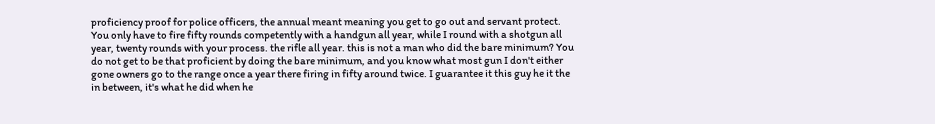proficiency proof for police officers, the annual meant meaning you get to go out and servant protect. You only have to fire fifty rounds competently with a handgun all year, while I round with a shotgun all year, twenty rounds with your process. the rifle all year. this is not a man who did the bare minimum? You do not get to be that proficient by doing the bare minimum, and you know what most gun I don't either gone owners go to the range once a year there firing in fifty around twice. I guarantee it this guy he it the in between, it's what he did when he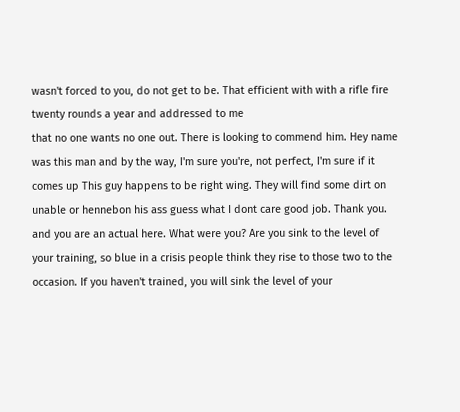wasn't forced to you, do not get to be. That efficient with with a rifle fire twenty rounds a year and addressed to me
that no one wants no one out. There is looking to commend him. Hey name was this man and by the way, I'm sure you're, not perfect, I'm sure if it comes up This guy happens to be right wing. They will find some dirt on unable or hennebon his ass guess what I dont care good job. Thank you. and you are an actual here. What were you? Are you sink to the level of your training, so blue in a crisis people think they rise to those two to the occasion. If you haven't trained, you will sink the level of your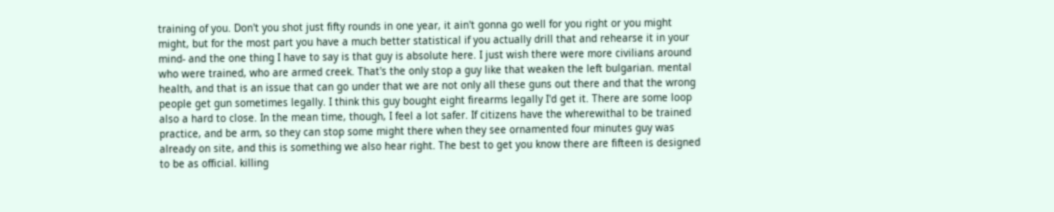training of you. Don't you shot just fifty rounds in one year, it ain't gonna go well for you right or you might might, but for the most part you have a much better statistical if you actually drill that and rehearse it in your mind- and the one thing I have to say is that guy is absolute here. I just wish there were more civilians around who were trained, who are armed creek. That's the only stop a guy like that weaken the left bulgarian. mental health, and that is an issue that can go under that we are not only all these guns out there and that the wrong people get gun sometimes legally. I think this guy bought eight firearms legally I'd get it. There are some loop
also a hard to close. In the mean time, though, I feel a lot safer. If citizens have the wherewithal to be trained practice, and be arm, so they can stop some might there when they see ornamented four minutes guy was already on site, and this is something we also hear right. The best to get you know there are fifteen is designed to be as official. killing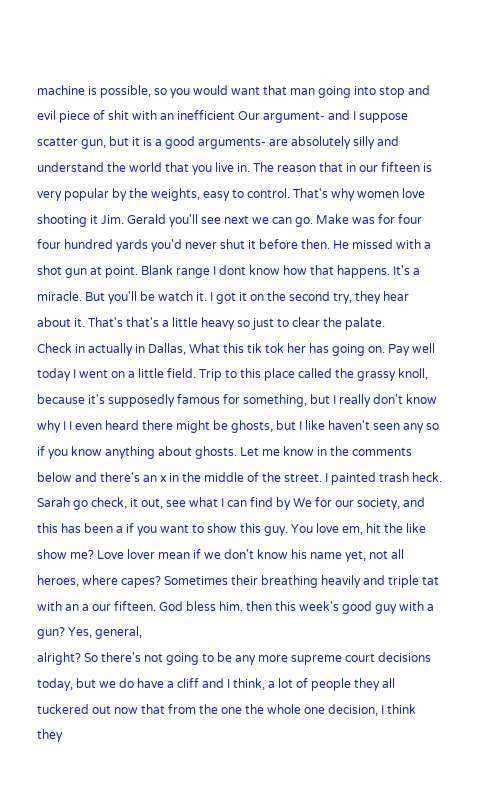machine is possible, so you would want that man going into stop and evil piece of shit with an inefficient Our argument- and I suppose scatter gun, but it is a good arguments- are absolutely silly and understand the world that you live in. The reason that in our fifteen is very popular by the weights, easy to control. That's why women love shooting it Jim. Gerald you'll see next we can go. Make was for four four hundred yards you'd never shut it before then. He missed with a shot gun at point. Blank range I dont know how that happens. It's a miracle. But you'll be watch it. I got it on the second try, they hear about it. That's that's a little heavy so just to clear the palate.
Check in actually in Dallas, What this tik tok her has going on. Pay well today I went on a little field. Trip to this place called the grassy knoll, because it's supposedly famous for something, but I really don't know why I I even heard there might be ghosts, but I like haven't seen any so if you know anything about ghosts. Let me know in the comments below and there's an x in the middle of the street. I painted trash heck. Sarah go check, it out, see what I can find by We for our society, and this has been a if you want to show this guy. You love em, hit the like show me? Love lover mean if we don't know his name yet, not all heroes, where capes? Sometimes their breathing heavily and triple tat with an a our fifteen. God bless him. then this week's good guy with a gun? Yes, general,
alright? So there's not going to be any more supreme court decisions today, but we do have a cliff and I think, a lot of people they all tuckered out now that from the one the whole one decision, I think they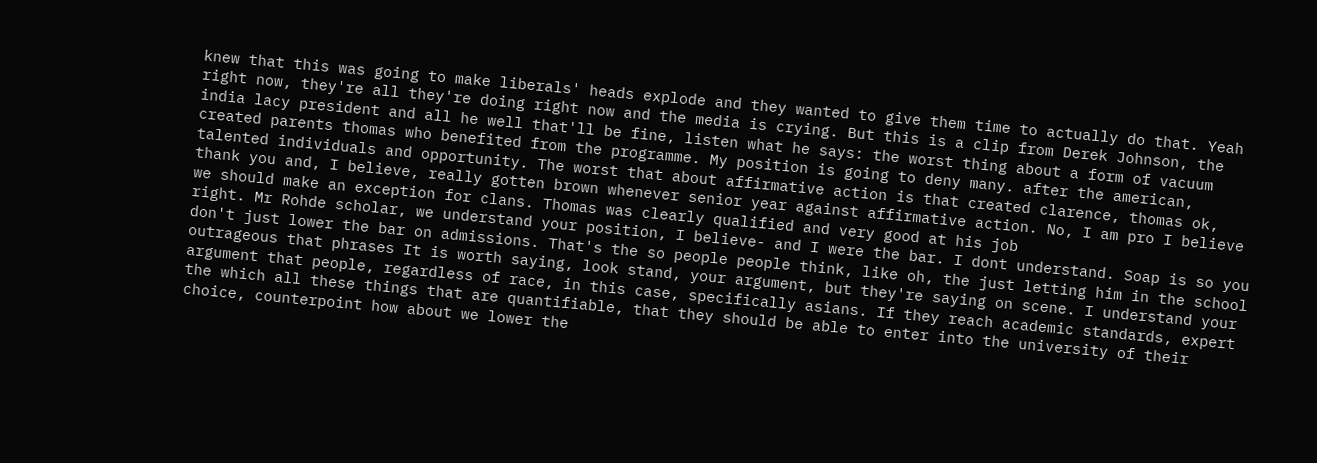knew that this was going to make liberals' heads explode and they wanted to give them time to actually do that. Yeah right now, they're all they're doing right now and the media is crying. But this is a clip from Derek Johnson, the india lacy president and all he well that'll be fine, listen what he says: the worst thing about a form of vacuum created parents thomas who benefited from the programme. My position is going to deny many. after the american, talented individuals and opportunity. The worst that about affirmative action is that created clarence, thomas ok, thank you and, I believe, really gotten brown whenever senior year against affirmative action. No, I am pro I believe we should make an exception for clans. Thomas was clearly qualified and very good at his job
right. Mr Rohde scholar, we understand your position, I believe- and I were the bar. I dont understand. Soap is so you don't just lower the bar on admissions. That's the so people people think, like oh, the just letting him in the school outrageous that phrases It is worth saying, look stand, your argument, but they're saying on scene. I understand your argument that people, regardless of race, in this case, specifically asians. If they reach academic standards, expert the which all these things that are quantifiable, that they should be able to enter into the university of their choice, counterpoint how about we lower the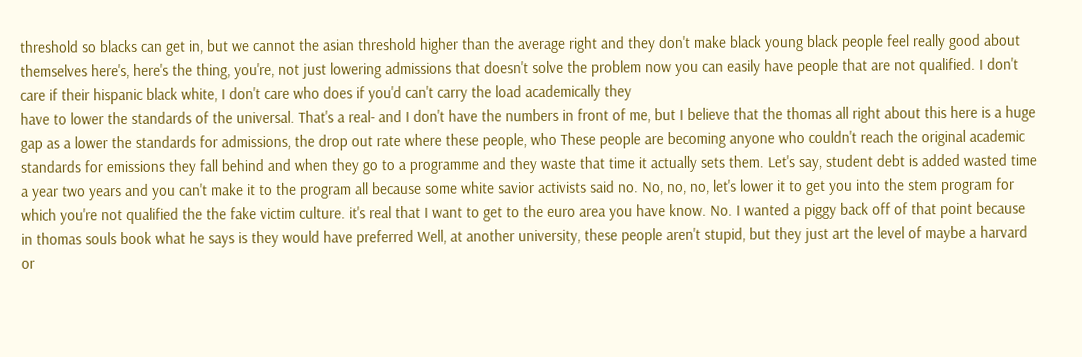threshold so blacks can get in, but we cannot the asian threshold higher than the average right and they don't make black young black people feel really good about themselves here's, here's the thing, you're, not just lowering admissions that doesn't solve the problem now you can easily have people that are not qualified. I don't care if their hispanic black white, I don't care who does if you'd can't carry the load academically they
have to lower the standards of the universal. That's a real- and I don't have the numbers in front of me, but I believe that the thomas all right about this here is a huge gap as a lower the standards for admissions, the drop out rate where these people, who These people are becoming anyone who couldn't reach the original academic standards for emissions they fall behind and when they go to a programme and they waste that time it actually sets them. Let's say, student debt is added wasted time a year two years and you can't make it to the program all because some white savior activists said no. No, no, no, let's lower it to get you into the stem program for which you're not qualified the the fake victim culture. it's real that I want to get to the euro area you have know. No. I wanted a piggy back off of that point because in thomas souls book what he says is they would have preferred Well, at another university, these people aren't stupid, but they just art the level of maybe a harvard or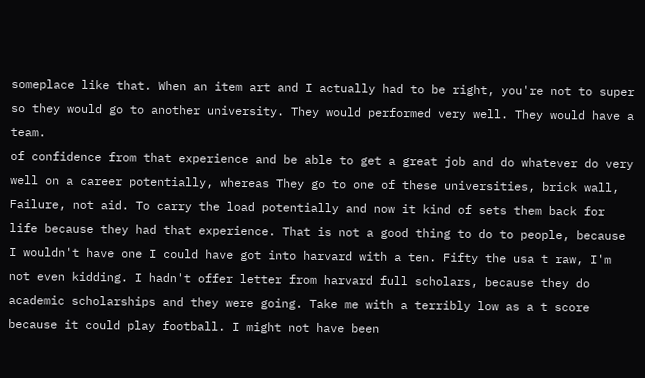someplace like that. When an item art and I actually had to be right, you're not to super so they would go to another university. They would performed very well. They would have a team.
of confidence from that experience and be able to get a great job and do whatever do very well on a career potentially, whereas They go to one of these universities, brick wall, Failure, not aid. To carry the load potentially and now it kind of sets them back for life because they had that experience. That is not a good thing to do to people, because I wouldn't have one I could have got into harvard with a ten. Fifty the usa t raw, I'm not even kidding. I hadn't offer letter from harvard full scholars, because they do academic scholarships and they were going. Take me with a terribly low as a t score because it could play football. I might not have been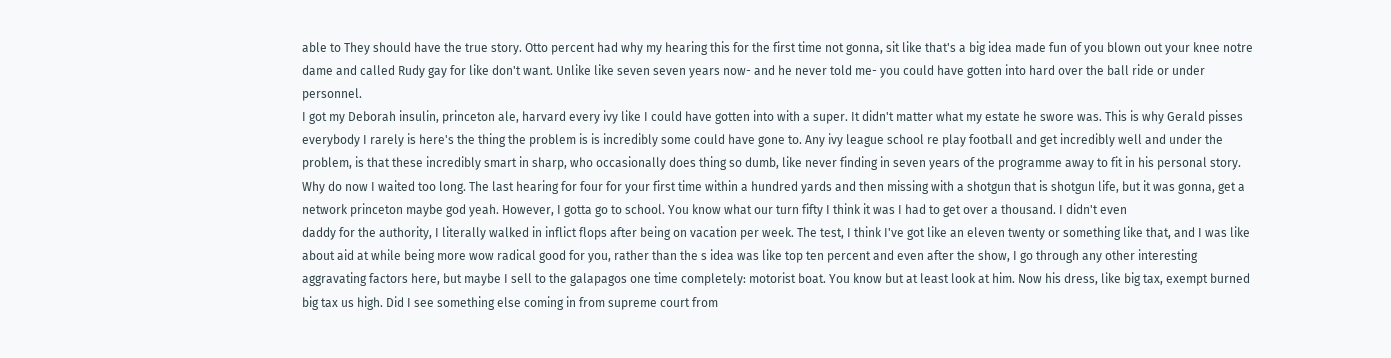able to They should have the true story. Otto percent had why my hearing this for the first time not gonna, sit like that's a big idea made fun of you blown out your knee notre dame and called Rudy gay for like don't want. Unlike like seven seven years now- and he never told me- you could have gotten into hard over the ball ride or under personnel.
I got my Deborah insulin, princeton ale, harvard every ivy like I could have gotten into with a super. It didn't matter what my estate he swore was. This is why Gerald pisses everybody I rarely is here's the thing the problem is is incredibly some could have gone to. Any ivy league school re play football and get incredibly well and under the problem, is that these incredibly smart in sharp, who occasionally does thing so dumb, like never finding in seven years of the programme away to fit in his personal story. Why do now I waited too long. The last hearing for four for your first time within a hundred yards and then missing with a shotgun that is shotgun life, but it was gonna, get a network princeton maybe god yeah. However, I gotta go to school. You know what our turn fifty I think it was I had to get over a thousand. I didn't even
daddy for the authority, I literally walked in inflict flops after being on vacation per week. The test, I think I've got like an eleven twenty or something like that, and I was like about aid at while being more wow radical good for you, rather than the s idea was like top ten percent and even after the show, I go through any other interesting aggravating factors here, but maybe I sell to the galapagos one time completely: motorist boat. You know but at least look at him. Now his dress, like big tax, exempt burned big tax us high. Did I see something else coming in from supreme court from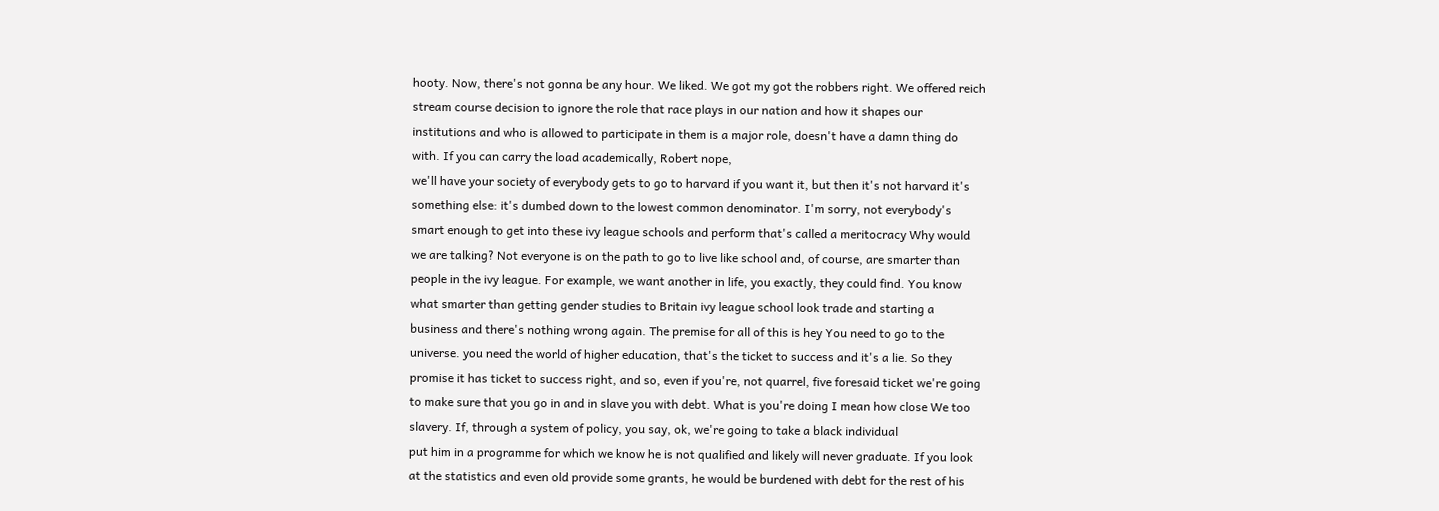hooty. Now, there's not gonna be any hour. We liked. We got my got the robbers right. We offered reich stream course decision to ignore the role that race plays in our nation and how it shapes our institutions and who is allowed to participate in them is a major role, doesn't have a damn thing do with. If you can carry the load academically, Robert nope,
we'll have your society of everybody gets to go to harvard if you want it, but then it's not harvard it's something else: it's dumbed down to the lowest common denominator. I'm sorry, not everybody's smart enough to get into these ivy league schools and perform that's called a meritocracy Why would we are talking? Not everyone is on the path to go to live like school and, of course, are smarter than people in the ivy league. For example, we want another in life, you exactly, they could find. You know what smarter than getting gender studies to Britain ivy league school look trade and starting a business and there's nothing wrong again. The premise for all of this is hey You need to go to the universe. you need the world of higher education, that's the ticket to success and it's a lie. So they promise it has ticket to success right, and so, even if you're, not quarrel, five foresaid ticket we're going to make sure that you go in and in slave you with debt. What is you're doing I mean how close We too slavery. If, through a system of policy, you say, ok, we're going to take a black individual
put him in a programme for which we know he is not qualified and likely will never graduate. If you look at the statistics and even old provide some grants, he would be burdened with debt for the rest of his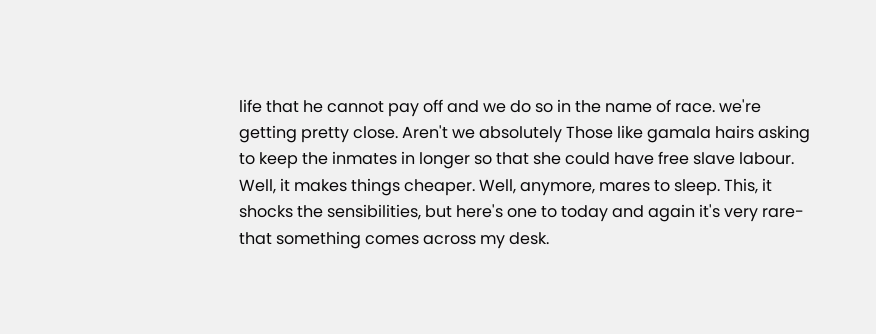life that he cannot pay off and we do so in the name of race. we're getting pretty close. Aren't we absolutely Those like gamala hairs asking to keep the inmates in longer so that she could have free slave labour. Well, it makes things cheaper. Well, anymore, mares to sleep. This, it shocks the sensibilities, but here's one to today and again it's very rare- that something comes across my desk.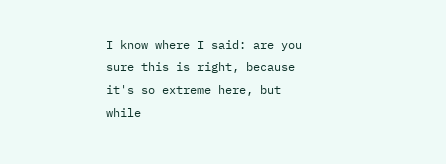I know where I said: are you sure this is right, because it's so extreme here, but while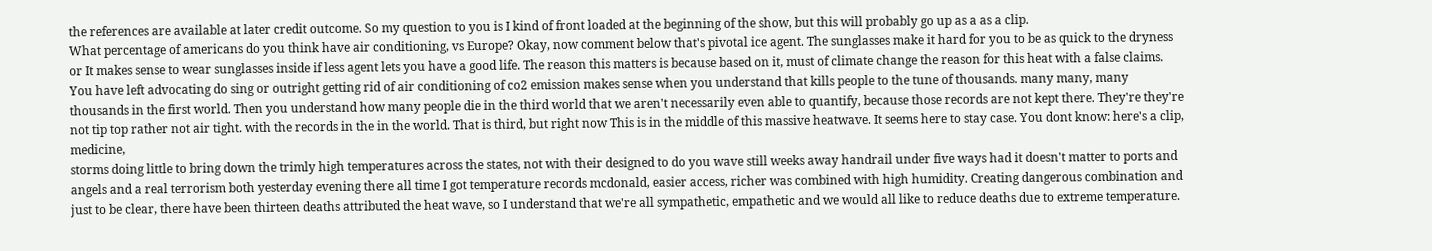the references are available at later credit outcome. So my question to you is I kind of front loaded at the beginning of the show, but this will probably go up as a as a clip.
What percentage of americans do you think have air conditioning, vs Europe? Okay, now comment below that's pivotal ice agent. The sunglasses make it hard for you to be as quick to the dryness or It makes sense to wear sunglasses inside if less agent lets you have a good life. The reason this matters is because based on it, must of climate change the reason for this heat with a false claims. You have left advocating do sing or outright getting rid of air conditioning of co2 emission makes sense when you understand that kills people to the tune of thousands. many many, many thousands in the first world. Then you understand how many people die in the third world that we aren't necessarily even able to quantify, because those records are not kept there. They're they're not tip top rather not air tight. with the records in the in the world. That is third, but right now This is in the middle of this massive heatwave. It seems here to stay case. You dont know: here's a clip, medicine,
storms doing little to bring down the trimly high temperatures across the states, not with their designed to do you wave still weeks away handrail under five ways had it doesn't matter to ports and angels and a real terrorism both yesterday evening there all time I got temperature records mcdonald, easier access, richer was combined with high humidity. Creating dangerous combination and just to be clear, there have been thirteen deaths attributed the heat wave, so I understand that we're all sympathetic, empathetic and we would all like to reduce deaths due to extreme temperature.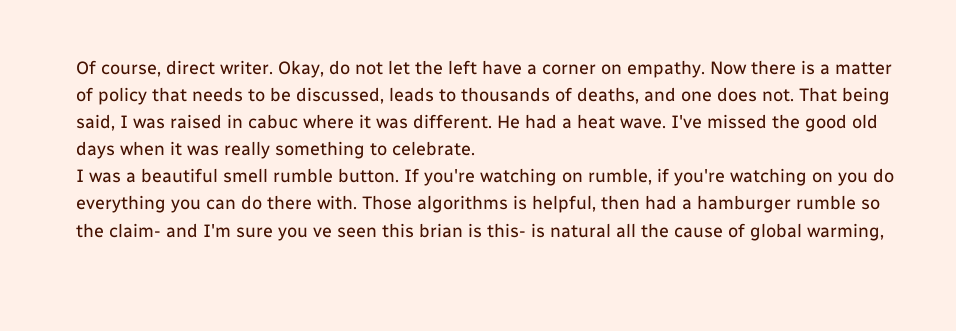Of course, direct writer. Okay, do not let the left have a corner on empathy. Now there is a matter of policy that needs to be discussed, leads to thousands of deaths, and one does not. That being said, I was raised in cabuc where it was different. He had a heat wave. I've missed the good old days when it was really something to celebrate.
I was a beautiful smell rumble button. If you're watching on rumble, if you're watching on you do everything you can do there with. Those algorithms is helpful, then had a hamburger rumble so the claim- and I'm sure you ve seen this brian is this- is natural all the cause of global warming,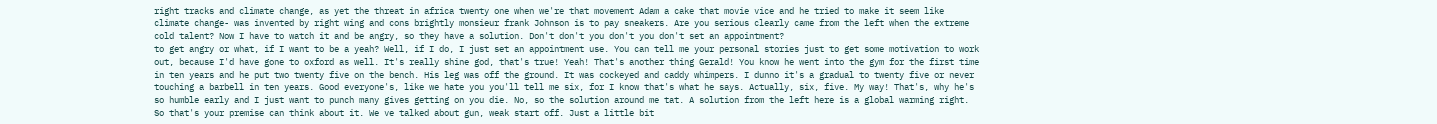right tracks and climate change, as yet the threat in africa twenty one when we're that movement Adam a cake that movie vice and he tried to make it seem like climate change- was invented by right wing and cons brightly monsieur frank Johnson is to pay sneakers. Are you serious clearly came from the left when the extreme cold talent? Now I have to watch it and be angry, so they have a solution. Don't don't you don't you don't set an appointment?
to get angry or what, if I want to be a yeah? Well, if I do, I just set an appointment use. You can tell me your personal stories just to get some motivation to work out, because I'd have gone to oxford as well. It's really shine god, that's true! Yeah! That's another thing Gerald! You know he went into the gym for the first time in ten years and he put two twenty five on the bench. His leg was off the ground. It was cockeyed and caddy whimpers. I dunno it's a gradual to twenty five or never touching a barbell in ten years. Good everyone's, like we hate you you'll tell me six, for I know that's what he says. Actually, six, five. My way! That's, why he's so humble early and I just want to punch many gives getting on you die. No, so the solution around me tat. A solution from the left here is a global warming right. So that's your premise can think about it. We ve talked about gun, weak start off. Just a little bit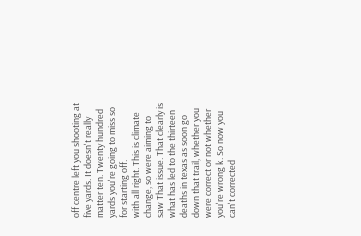off centre left you shooting at five yards. It doesn't really matter ten. Twenty hundred yards you're going to miss so for starting off.
with all right. This is climate change, so were aiming to saw That issue. That clearly is what has led to the thirteen deaths in texas as soon go down that trail, whether you were correct or not whether you're wrong k. So now you can't corrected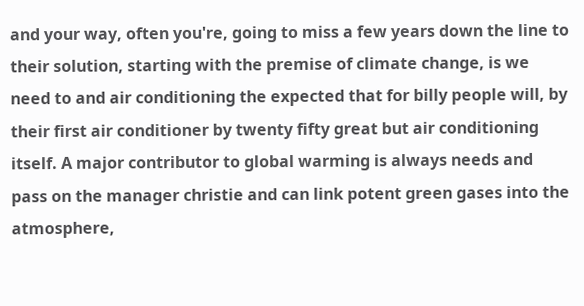and your way, often you're, going to miss a few years down the line to their solution, starting with the premise of climate change, is we need to and air conditioning the expected that for billy people will, by their first air conditioner by twenty fifty great but air conditioning itself. A major contributor to global warming is always needs and pass on the manager christie and can link potent green gases into the atmosphere,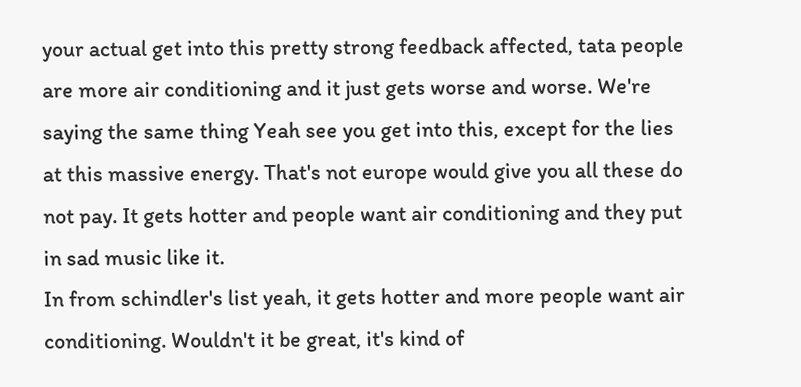your actual get into this pretty strong feedback affected, tata people are more air conditioning and it just gets worse and worse. We're saying the same thing Yeah see you get into this, except for the lies at this massive energy. That's not europe would give you all these do not pay. It gets hotter and people want air conditioning and they put in sad music like it.
In from schindler's list yeah, it gets hotter and more people want air conditioning. Wouldn't it be great, it's kind of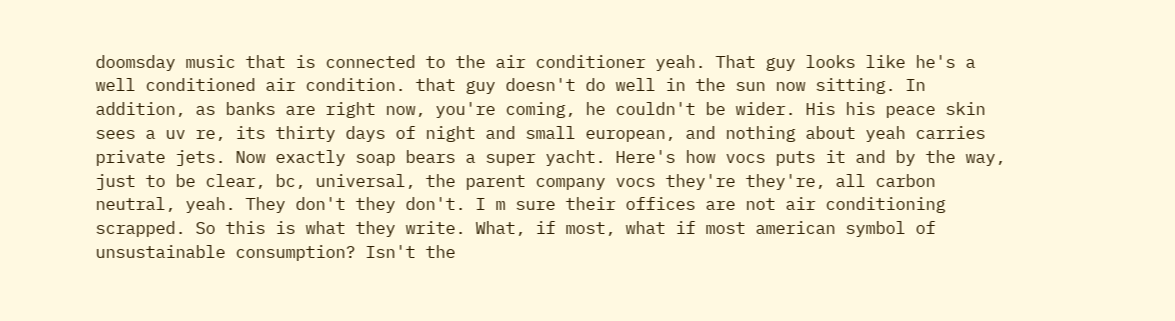doomsday music that is connected to the air conditioner yeah. That guy looks like he's a well conditioned air condition. that guy doesn't do well in the sun now sitting. In addition, as banks are right now, you're coming, he couldn't be wider. His his peace skin sees a uv re, its thirty days of night and small european, and nothing about yeah carries private jets. Now exactly soap bears a super yacht. Here's how vocs puts it and by the way, just to be clear, bc, universal, the parent company vocs they're they're, all carbon neutral, yeah. They don't they don't. I m sure their offices are not air conditioning scrapped. So this is what they write. What, if most, what if most american symbol of unsustainable consumption? Isn't the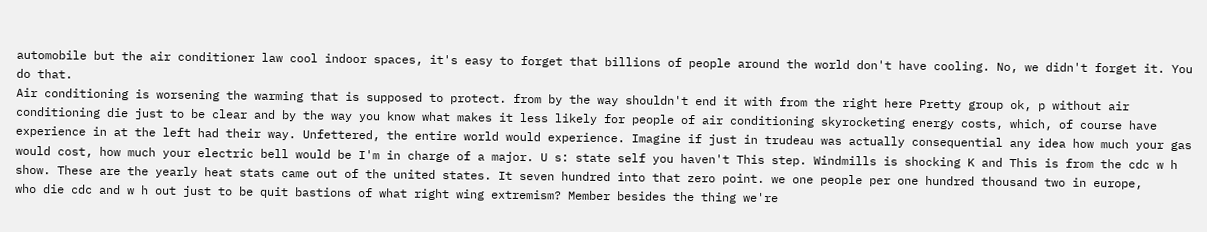automobile but the air conditioner law cool indoor spaces, it's easy to forget that billions of people around the world don't have cooling. No, we didn't forget it. You do that.
Air conditioning is worsening the warming that is supposed to protect. from by the way shouldn't end it with from the right here Pretty group ok, p without air conditioning die just to be clear and by the way you know what makes it less likely for people of air conditioning skyrocketing energy costs, which, of course have experience in at the left had their way. Unfettered, the entire world would experience. Imagine if just in trudeau was actually consequential any idea how much your gas would cost, how much your electric bell would be I'm in charge of a major. U s: state self you haven't This step. Windmills is shocking K and This is from the cdc w h show. These are the yearly heat stats came out of the united states. It seven hundred into that zero point. we one people per one hundred thousand two in europe,
who die cdc and w h out just to be quit bastions of what right wing extremism? Member besides the thing we're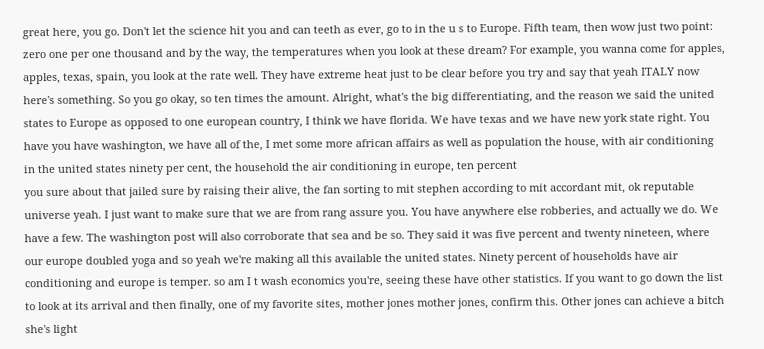great here, you go. Don't let the science hit you and can teeth as ever, go to in the u s to Europe. Fifth team, then wow just two point: zero one per one thousand and by the way, the temperatures when you look at these dream? For example, you wanna come for apples, apples, texas, spain, you look at the rate well. They have extreme heat just to be clear before you try and say that yeah ITALY now here's something. So you go okay, so ten times the amount. Alright, what's the big differentiating, and the reason we said the united states to Europe as opposed to one european country, I think we have florida. We have texas and we have new york state right. You have you have washington, we have all of the, I met some more african affairs as well as population the house, with air conditioning in the united states ninety per cent, the household the air conditioning in europe, ten percent
you sure about that jailed sure by raising their alive, the fan sorting to mit stephen according to mit accordant mit, ok reputable universe yeah. I just want to make sure that we are from rang assure you. You have anywhere else robberies, and actually we do. We have a few. The washington post will also corroborate that sea and be so. They said it was five percent and twenty nineteen, where our europe doubled yoga and so yeah we're making all this available the united states. Ninety percent of households have air conditioning and europe is temper. so am I t wash economics you're, seeing these have other statistics. If you want to go down the list to look at its arrival and then finally, one of my favorite sites, mother jones mother jones, confirm this. Other jones can achieve a bitch she's light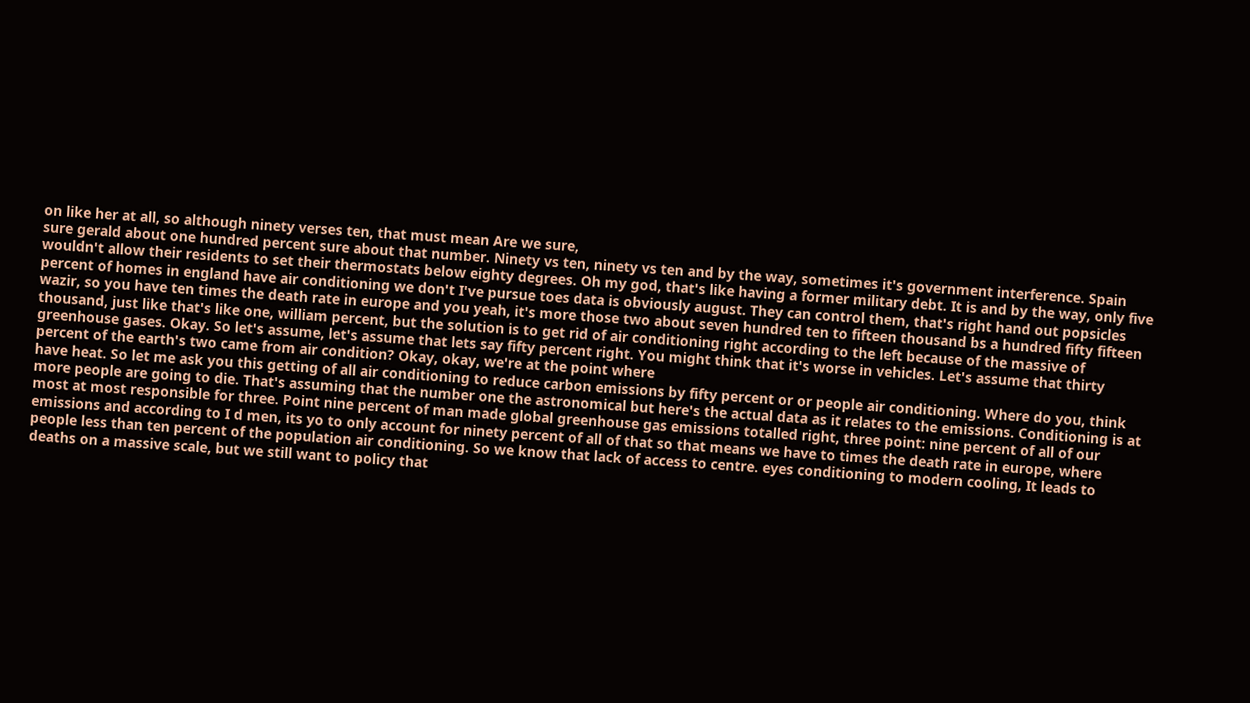on like her at all, so although ninety verses ten, that must mean Are we sure,
sure gerald about one hundred percent sure about that number. Ninety vs ten, ninety vs ten and by the way, sometimes it's government interference. Spain wouldn't allow their residents to set their thermostats below eighty degrees. Oh my god, that's like having a former military debt. It is and by the way, only five percent of homes in england have air conditioning we don't I've pursue toes data is obviously august. They can control them, that's right hand out popsicles wazir, so you have ten times the death rate in europe and you yeah, it's more those two about seven hundred ten to fifteen thousand bs a hundred fifty fifteen thousand, just like that's like one, william percent, but the solution is to get rid of air conditioning right according to the left because of the massive of greenhouse gases. Okay. So let's assume, let's assume that lets say fifty percent right. You might think that it's worse in vehicles. Let's assume that thirty percent of the earth's two came from air condition? Okay, okay, we're at the point where
have heat. So let me ask you this getting of all air conditioning to reduce carbon emissions by fifty percent or or people air conditioning. Where do you, think more people are going to die. That's assuming that the number one the astronomical but here's the actual data as it relates to the emissions. Conditioning is at most at most responsible for three. Point nine percent of man made global greenhouse gas emissions totalled right, three point: nine percent of all of our emissions and according to I d men, its yo to only account for ninety percent of all of that so that means we have to times the death rate in europe, where people less than ten percent of the population air conditioning. So we know that lack of access to centre. eyes conditioning to modern cooling, It leads to deaths on a massive scale, but we still want to policy that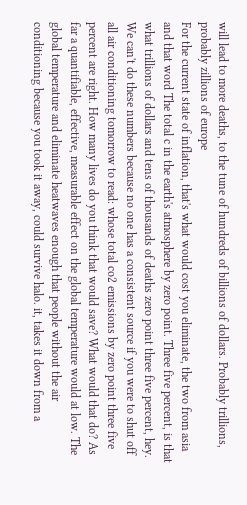will lead to more deaths, to the tune of hundreds of billions of dollars. Probably trillions, probably zillions of europe
For the current state of inflation, that's what would cost you eliminate, the two from asia and that word The total c in the earth's atmosphere by zero point. Three five percent, is that what trillions of dollars and tens of thousands of deaths zero point three five percent, hey. We can't do these numbers because no one has a consistent source if you were to shut off all air conditioning tomorrow to read: whose total co2 emissions by zero point three five percent are right. How many lives do you think that would save? What would that do? As far a quantifiable, effective, measurable effect on the global temperature would at low. The global temperature and eliminate heatwaves enough that people without the air conditioning because you took it away, could survive halo. it, takes it down from a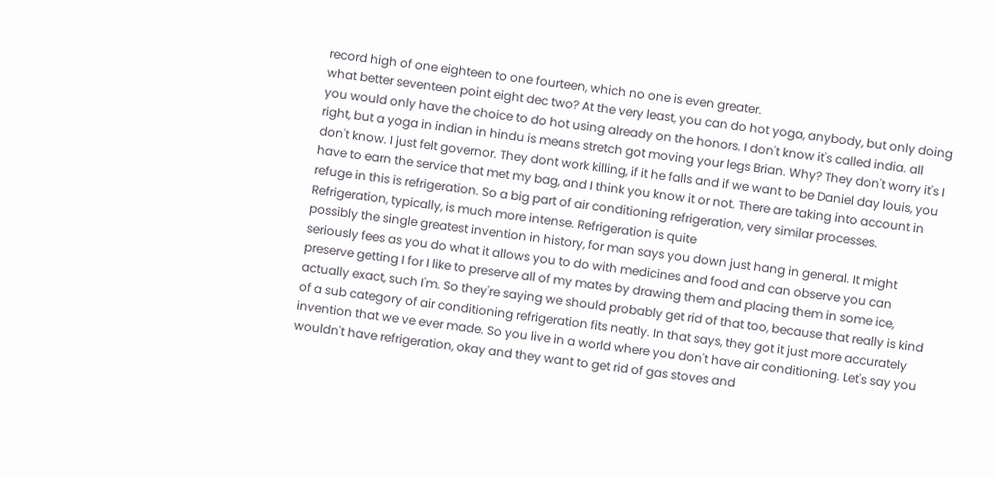record high of one eighteen to one fourteen, which no one is even greater.
what better seventeen point eight dec two? At the very least, you can do hot yoga, anybody, but only doing you would only have the choice to do hot using already on the honors. I don't know it's called india. all right, but a yoga in indian in hindu is means stretch got moving your legs Brian. Why? They don't worry it's I don't know. I just felt governor. They dont work killing, if it he falls and if we want to be Daniel day louis, you have to earn the service that met my bag, and I think you know it or not. There are taking into account in refuge in this is refrigeration. So a big part of air conditioning refrigeration, very similar processes. Refrigeration, typically, is much more intense. Refrigeration is quite
possibly the single greatest invention in history, for man says you down just hang in general. It might seriously fees as you do what it allows you to do with medicines and food and can observe you can preserve getting I for I like to preserve all of my mates by drawing them and placing them in some ice, actually exact, such I'm. So they're saying we should probably get rid of that too, because that really is kind of a sub category of air conditioning refrigeration fits neatly. In that says, they got it just more accurately invention that we ve ever made. So you live in a world where you don't have air conditioning. Let's say you wouldn't have refrigeration, okay and they want to get rid of gas stoves and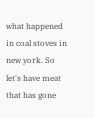what happened in coal stoves in new york. So let's have meat that has gone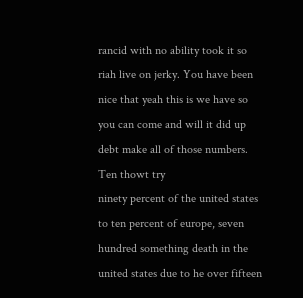rancid with no ability took it so riah live on jerky. You have been nice that yeah this is we have so you can come and will it did up debt make all of those numbers. Ten thowt try
ninety percent of the united states to ten percent of europe, seven hundred something death in the united states due to he over fifteen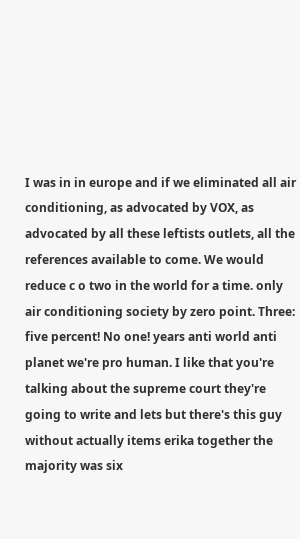I was in in europe and if we eliminated all air conditioning, as advocated by VOX, as advocated by all these leftists outlets, all the references available to come. We would reduce c o two in the world for a time. only air conditioning society by zero point. Three: five percent! No one! years anti world anti planet we're pro human. I like that you're talking about the supreme court they're going to write and lets but there's this guy without actually items erika together the majority was six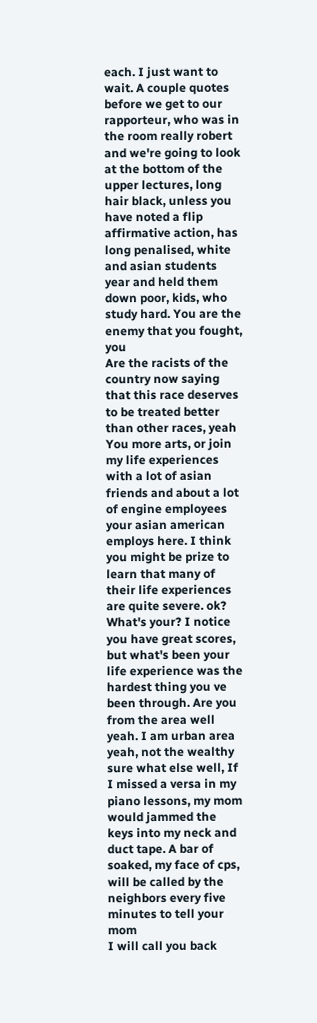each. I just want to wait. A couple quotes before we get to our rapporteur, who was in the room really robert and we're going to look at the bottom of the upper lectures, long hair black, unless you have noted a flip affirmative action, has long penalised, white and asian students year and held them down poor, kids, who study hard. You are the enemy that you fought, you
Are the racists of the country now saying that this race deserves to be treated better than other races, yeah You more arts, or join my life experiences with a lot of asian friends and about a lot of engine employees your asian american employs here. I think you might be prize to learn that many of their life experiences are quite severe. ok? What's your? I notice you have great scores, but what's been your life experience was the hardest thing you ve been through. Are you from the area well yeah. I am urban area yeah, not the wealthy sure what else well, If I missed a versa in my piano lessons, my mom would jammed the keys into my neck and duct tape. A bar of soaked, my face of cps, will be called by the neighbors every five minutes to tell your mom
I will call you back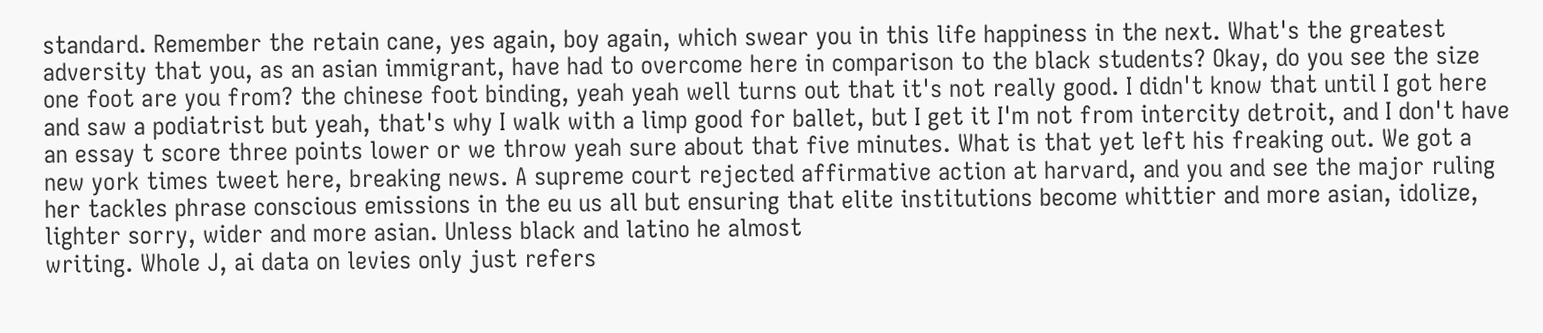standard. Remember the retain cane, yes again, boy again, which swear you in this life happiness in the next. What's the greatest adversity that you, as an asian immigrant, have had to overcome here in comparison to the black students? Okay, do you see the size one foot are you from? the chinese foot binding, yeah yeah well turns out that it's not really good. I didn't know that until I got here and saw a podiatrist but yeah, that's why I walk with a limp good for ballet, but I get it I'm not from intercity detroit, and I don't have an essay t score three points lower or we throw yeah sure about that five minutes. What is that yet left his freaking out. We got a new york times tweet here, breaking news. A supreme court rejected affirmative action at harvard, and you and see the major ruling her tackles phrase conscious emissions in the eu us all but ensuring that elite institutions become whittier and more asian, idolize, lighter sorry, wider and more asian. Unless black and latino he almost
writing. Whole J, ai data on levies only just refers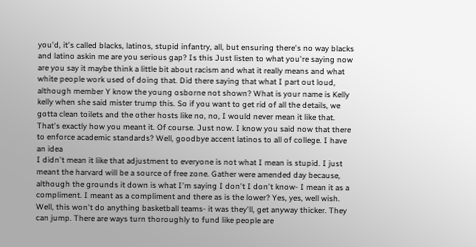you'd, it's called blacks, latinos, stupid infantry, all, but ensuring there's no way blacks and latino askin me are you serious gap? Is this Just listen to what you're saying now are you say it maybe think a little bit about racism and what it really means and what white people work used of doing that. Did there saying that what I part out loud, although member Y know the young osborne not shown? What is your name is Kelly kelly when she said mister trump this. So if you want to get rid of all the details, we gotta clean toilets and the other hosts like no, no, I would never mean it like that. That's exactly how you meant it. Of course. Just now. I know you said now that there to enforce academic standards? Well, goodbye accent latinos to all of college. I have an idea
I didn't mean it like that adjustment to everyone is not what I mean is stupid. I just meant the harvard will be a source of free zone. Gather were amended day because, although the grounds it down is what I'm saying I don't I don't know- I mean it as a compliment. I meant as a compliment and there as is the lower? Yes, yes, well wish. Well, this won't do anything basketball teams- it was they'll, get anyway thicker. They can jump. There are ways turn thoroughly to fund like people are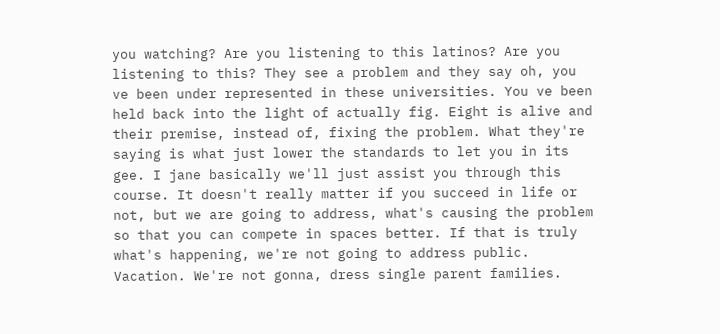you watching? Are you listening to this latinos? Are you listening to this? They see a problem and they say oh, you ve been under represented in these universities. You ve been held back into the light of actually fig. Eight is alive and their premise, instead of, fixing the problem. What they're saying is what just lower the standards to let you in its gee. I jane basically we'll just assist you through this course. It doesn't really matter if you succeed in life or not, but we are going to address, what's causing the problem so that you can compete in spaces better. If that is truly what's happening, we're not going to address public.
Vacation. We're not gonna, dress single parent families.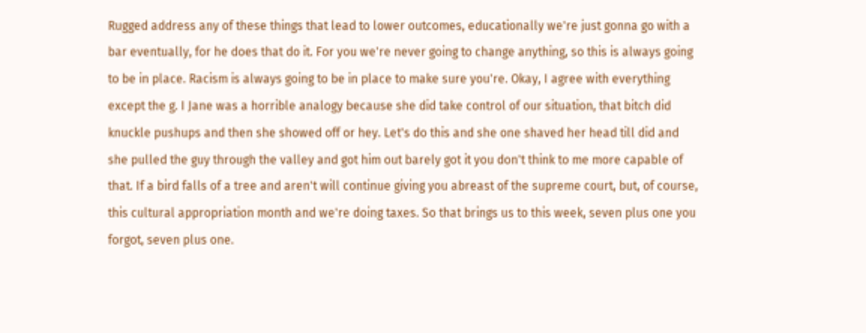Rugged address any of these things that lead to lower outcomes, educationally we're just gonna go with a bar eventually, for he does that do it. For you we're never going to change anything, so this is always going to be in place. Racism is always going to be in place to make sure you're. Okay, I agree with everything except the g. I Jane was a horrible analogy because she did take control of our situation, that bitch did knuckle pushups and then she showed off or hey. Let's do this and she one shaved her head till did and she pulled the guy through the valley and got him out barely got it you don't think to me more capable of that. If a bird falls of a tree and aren't will continue giving you abreast of the supreme court, but, of course, this cultural appropriation month and we're doing taxes. So that brings us to this week, seven plus one you forgot, seven plus one.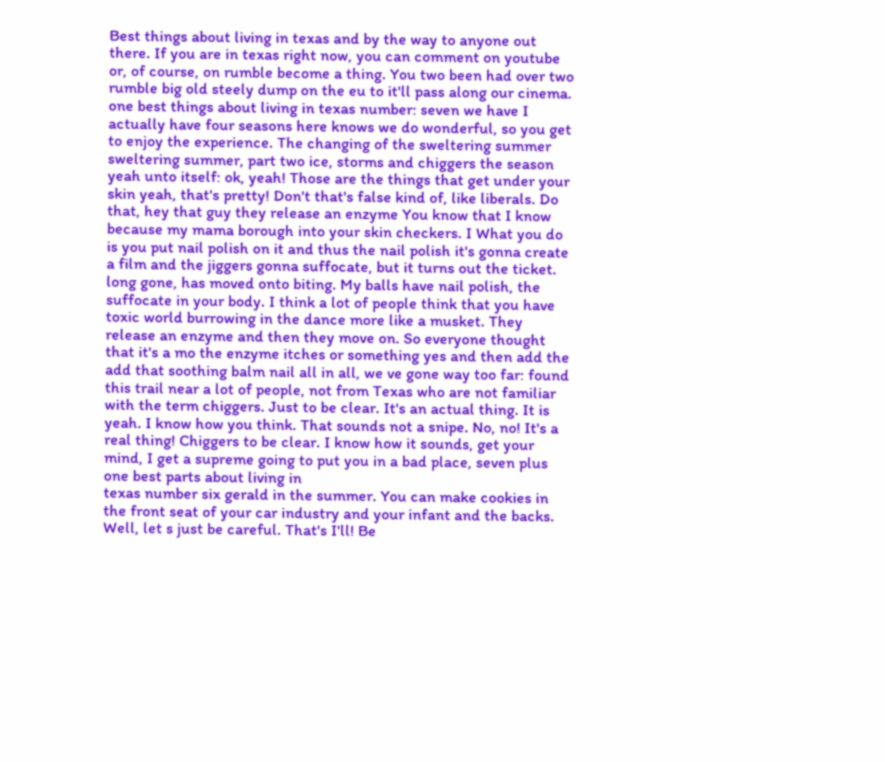Best things about living in texas and by the way to anyone out there. If you are in texas right now, you can comment on youtube or, of course, on rumble become a thing. You two been had over two rumble big old steely dump on the eu to it'll pass along our cinema. one best things about living in texas number: seven we have I actually have four seasons here knows we do wonderful, so you get to enjoy the experience. The changing of the sweltering summer sweltering summer, part two ice, storms and chiggers the season yeah unto itself: ok, yeah! Those are the things that get under your skin yeah, that's pretty! Don't that's false kind of, like liberals. Do that, hey that guy they release an enzyme You know that I know because my mama borough into your skin checkers. I What you do is you put nail polish on it and thus the nail polish it's gonna create a film and the jiggers gonna suffocate, but it turns out the ticket.
long gone, has moved onto biting. My balls have nail polish, the suffocate in your body. I think a lot of people think that you have toxic world burrowing in the dance more like a musket. They release an enzyme and then they move on. So everyone thought that it's a mo the enzyme itches or something yes and then add the add that soothing balm nail all in all, we ve gone way too far: found this trail near a lot of people, not from Texas who are not familiar with the term chiggers. Just to be clear. It's an actual thing. It is yeah. I know how you think. That sounds not a snipe. No, no! It's a real thing! Chiggers to be clear. I know how it sounds, get your mind, I get a supreme going to put you in a bad place, seven plus one best parts about living in
texas number six gerald in the summer. You can make cookies in the front seat of your car industry and your infant and the backs. Well, let s just be careful. That's I'll! Be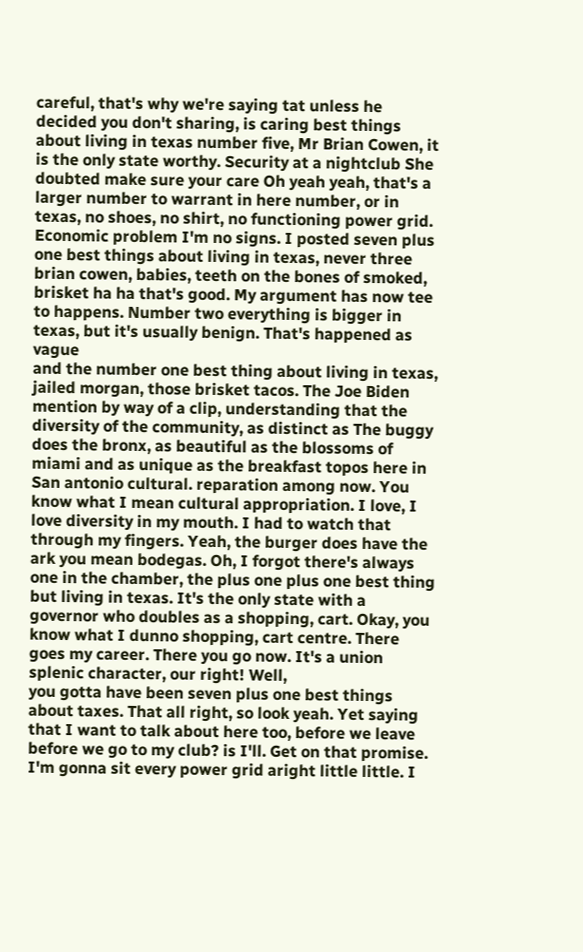careful, that's why we're saying tat unless he decided you don't sharing, is caring best things about living in texas number five, Mr Brian Cowen, it is the only state worthy. Security at a nightclub She doubted make sure your care Oh yeah yeah, that's a larger number to warrant in here number, or in texas, no shoes, no shirt, no functioning power grid. Economic problem I'm no signs. I posted seven plus one best things about living in texas, never three brian cowen, babies, teeth on the bones of smoked, brisket ha ha that's good. My argument has now tee to happens. Number two everything is bigger in texas, but it's usually benign. That's happened as vague
and the number one best thing about living in texas, jailed morgan, those brisket tacos. The Joe Biden mention by way of a clip, understanding that the diversity of the community, as distinct as The buggy does the bronx, as beautiful as the blossoms of miami and as unique as the breakfast topos here in San antonio cultural. reparation among now. You know what I mean cultural appropriation. I love, I love diversity in my mouth. I had to watch that through my fingers. Yeah, the burger does have the ark you mean bodegas. Oh, I forgot there's always one in the chamber, the plus one plus one best thing but living in texas. It's the only state with a governor who doubles as a shopping, cart. Okay, you know what I dunno shopping, cart centre. There goes my career. There you go now. It's a union splenic character, our right! Well,
you gotta have been seven plus one best things about taxes. That all right, so look yeah. Yet saying that I want to talk about here too, before we leave before we go to my club? is I'll. Get on that promise. I'm gonna sit every power grid aright little little. I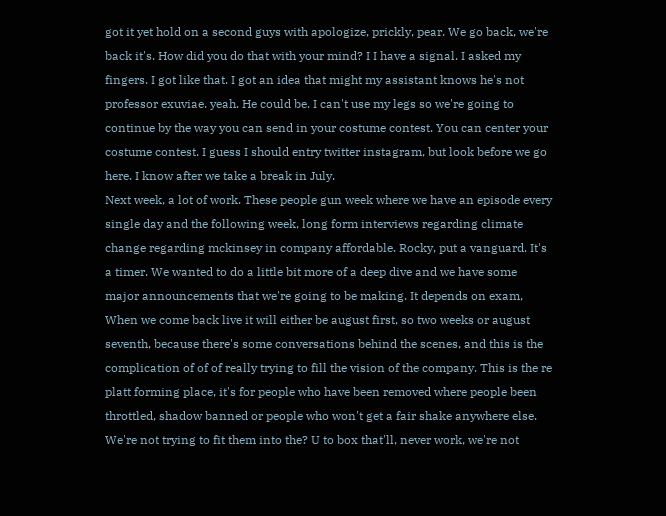got it yet hold on a second guys with apologize, prickly, pear. We go back, we're back it's. How did you do that with your mind? I I have a signal. I asked my fingers. I got like that. I got an idea that might my assistant knows he's not professor exuviae. yeah. He could be. I can't use my legs so we're going to continue by the way you can send in your costume contest. You can center your costume contest. I guess I should entry twitter instagram, but look before we go here. I know after we take a break in July.
Next week, a lot of work. These people gun week where we have an episode every single day and the following week, long form interviews regarding climate change regarding mckinsey in company affordable. Rocky, put a vanguard. It's a timer. We wanted to do a little bit more of a deep dive and we have some major announcements that we're going to be making. It depends on exam, When we come back live it will either be august first, so two weeks or august seventh, because there's some conversations behind the scenes, and this is the complication of of of really trying to fill the vision of the company. This is the re platt forming place, it's for people who have been removed where people been throttled, shadow banned or people who won't get a fair shake anywhere else. We're not trying to fit them into the? U to box that'll, never work, we're not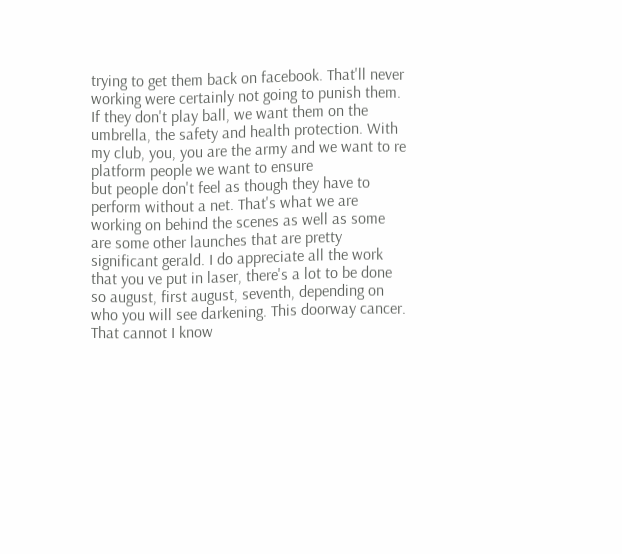trying to get them back on facebook. That'll never working were certainly not going to punish them. If they don't play ball, we want them on the umbrella, the safety and health protection. With my club, you, you are the army and we want to re platform people we want to ensure
but people don't feel as though they have to perform without a net. That's what we are working on behind the scenes as well as some are some other launches that are pretty significant gerald. I do appreciate all the work that you ve put in laser, there's a lot to be done so august, first august, seventh, depending on who you will see darkening. This doorway cancer. That cannot I know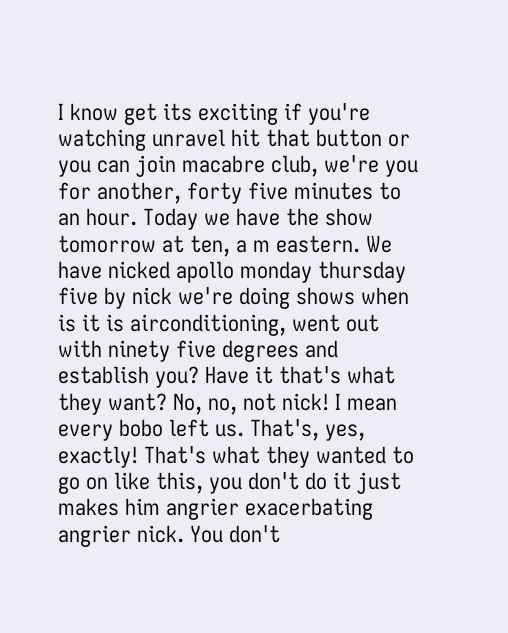I know get its exciting if you're watching unravel hit that button or you can join macabre club, we're you for another, forty five minutes to an hour. Today we have the show tomorrow at ten, a m eastern. We have nicked apollo monday thursday five by nick we're doing shows when is it is airconditioning, went out with ninety five degrees and establish you? Have it that's what they want? No, no, not nick! I mean every bobo left us. That's, yes, exactly! That's what they wanted to go on like this, you don't do it just makes him angrier exacerbating angrier nick. You don't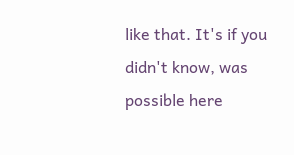like that. It's if you didn't know, was possible here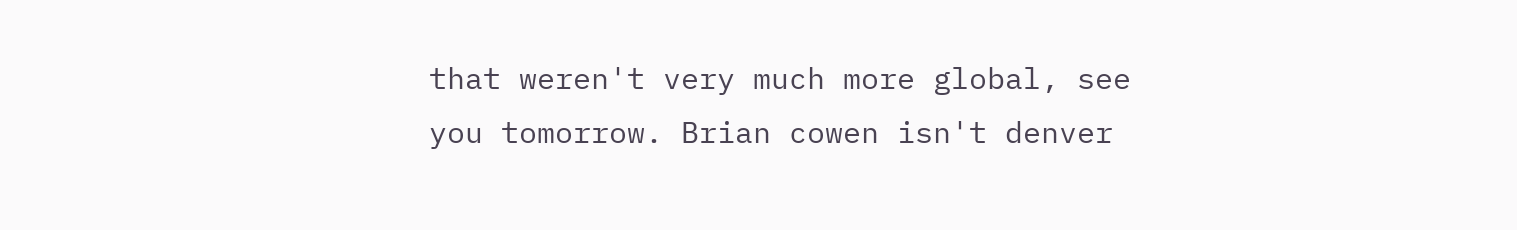that weren't very much more global, see you tomorrow. Brian cowen isn't denver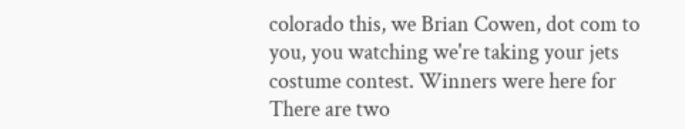colorado this, we Brian Cowen, dot com to you, you watching we're taking your jets costume contest. Winners were here for
There are two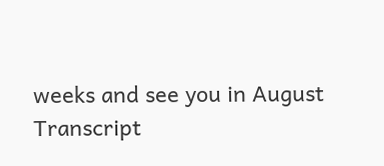weeks and see you in August
Transcript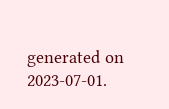generated on 2023-07-01.